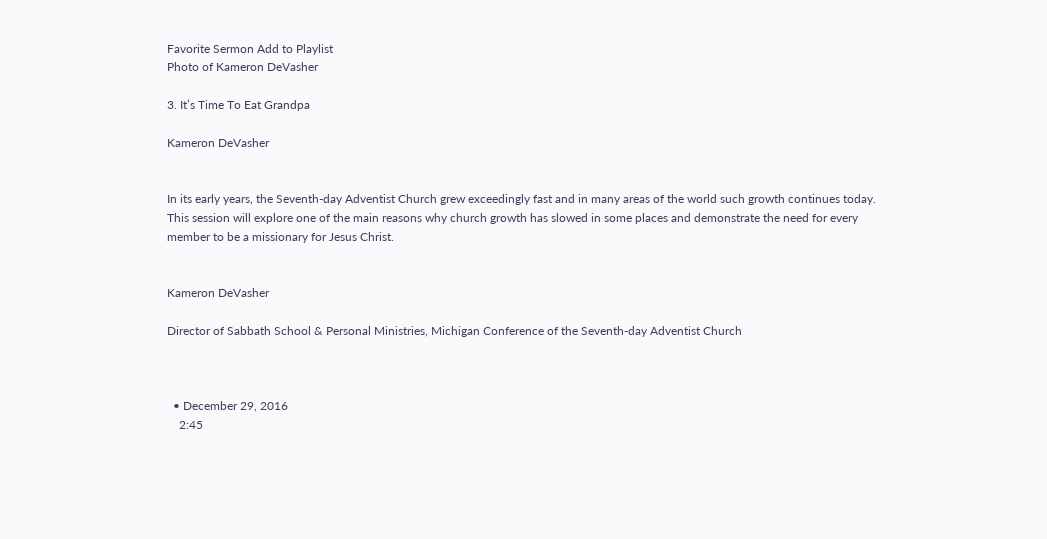Favorite Sermon Add to Playlist
Photo of Kameron DeVasher

3. It’s Time To Eat Grandpa

Kameron DeVasher


In its early years, the Seventh-day Adventist Church grew exceedingly fast and in many areas of the world such growth continues today. This session will explore one of the main reasons why church growth has slowed in some places and demonstrate the need for every member to be a missionary for Jesus Christ.


Kameron DeVasher

Director of Sabbath School & Personal Ministries, Michigan Conference of the Seventh-day Adventist Church



  • December 29, 2016
    2:45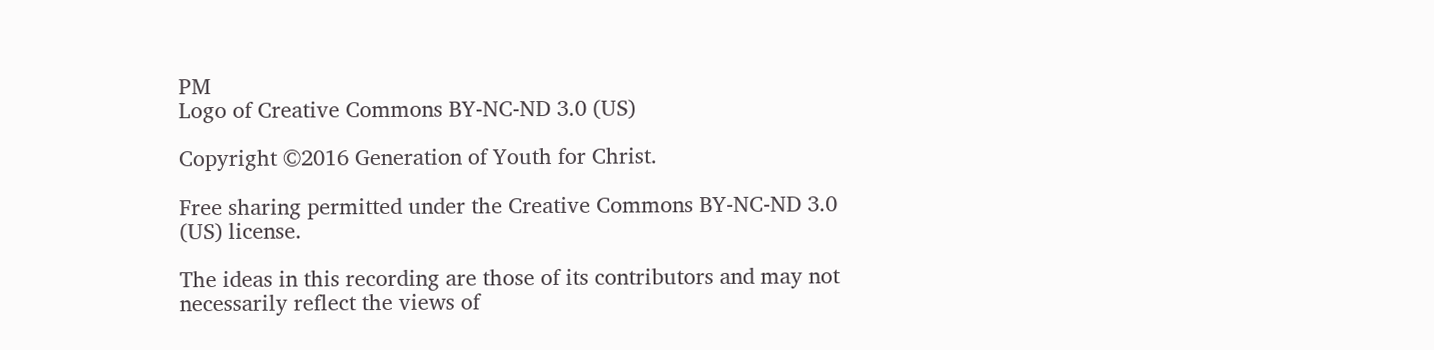PM
Logo of Creative Commons BY-NC-ND 3.0 (US)

Copyright ©2016 Generation of Youth for Christ.

Free sharing permitted under the Creative Commons BY-NC-ND 3.0 (US) license.

The ideas in this recording are those of its contributors and may not necessarily reflect the views of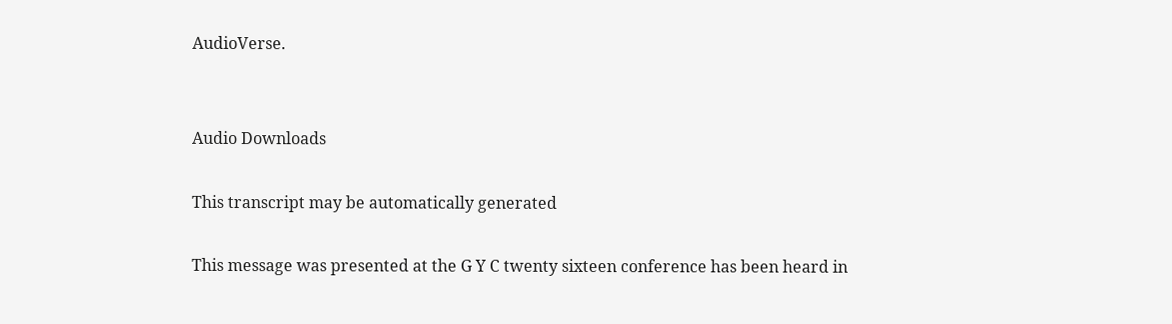AudioVerse.


Audio Downloads

This transcript may be automatically generated

This message was presented at the G Y C twenty sixteen conference has been heard in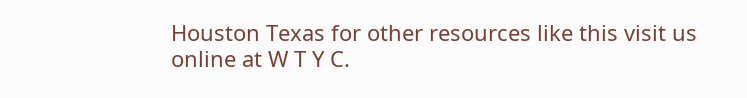Houston Texas for other resources like this visit us online at W T Y C.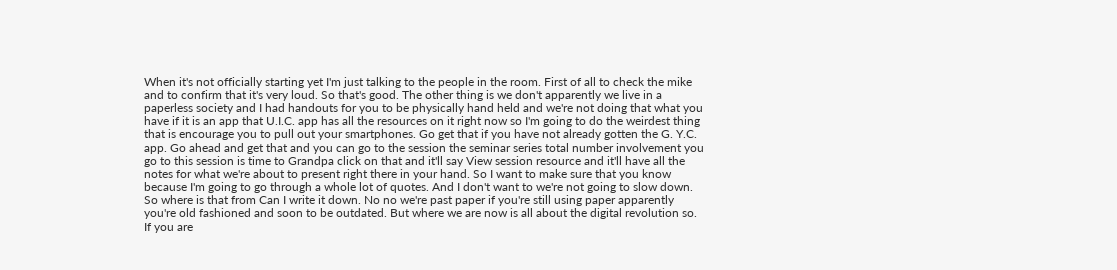When it's not officially starting yet I'm just talking to the people in the room. First of all to check the mike and to confirm that it's very loud. So that's good. The other thing is we don't apparently we live in a paperless society and I had handouts for you to be physically hand held and we're not doing that what you have if it is an app that U.I.C. app has all the resources on it right now so I'm going to do the weirdest thing that is encourage you to pull out your smartphones. Go get that if you have not already gotten the G. Y.C. app. Go ahead and get that and you can go to the session the seminar series total number involvement you go to this session is time to Grandpa click on that and it'll say View session resource and it'll have all the notes for what we're about to present right there in your hand. So I want to make sure that you know because I'm going to go through a whole lot of quotes. And I don't want to we're not going to slow down. So where is that from Can I write it down. No no we're past paper if you're still using paper apparently you're old fashioned and soon to be outdated. But where we are now is all about the digital revolution so. If you are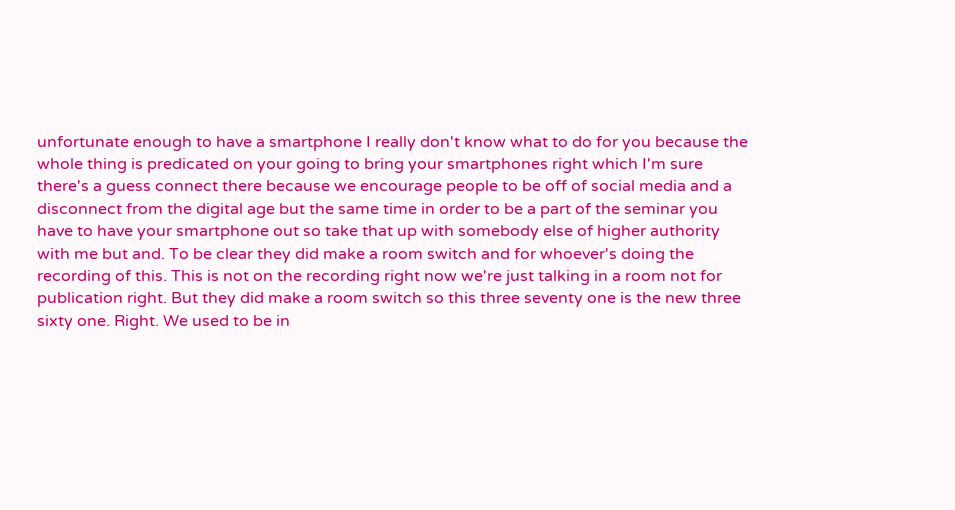unfortunate enough to have a smartphone I really don't know what to do for you because the whole thing is predicated on your going to bring your smartphones right which I'm sure there's a guess connect there because we encourage people to be off of social media and a disconnect from the digital age but the same time in order to be a part of the seminar you have to have your smartphone out so take that up with somebody else of higher authority with me but and. To be clear they did make a room switch and for whoever's doing the recording of this. This is not on the recording right now we're just talking in a room not for publication right. But they did make a room switch so this three seventy one is the new three sixty one. Right. We used to be in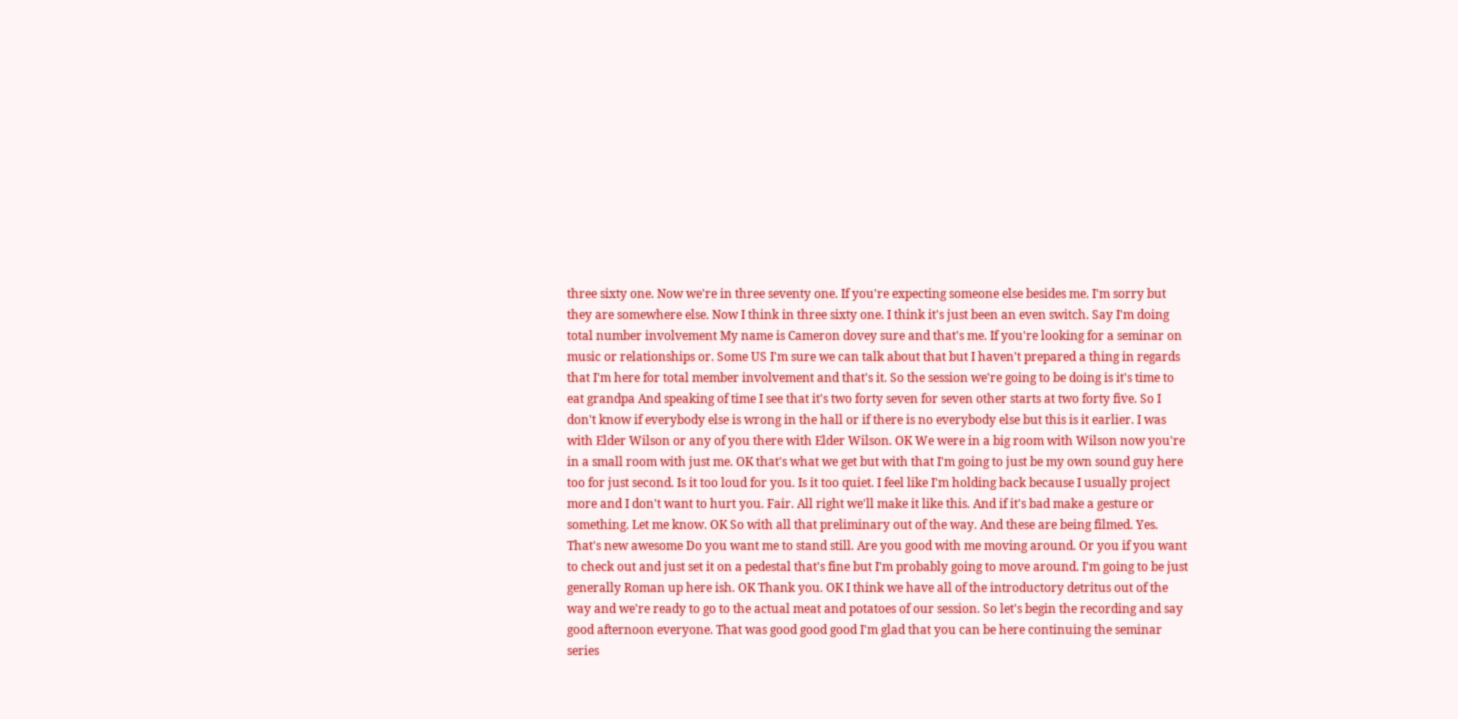three sixty one. Now we're in three seventy one. If you're expecting someone else besides me. I'm sorry but they are somewhere else. Now I think in three sixty one. I think it's just been an even switch. Say I'm doing total number involvement My name is Cameron dovey sure and that's me. If you're looking for a seminar on music or relationships or. Some US I'm sure we can talk about that but I haven't prepared a thing in regards that I'm here for total member involvement and that's it. So the session we're going to be doing is it's time to eat grandpa And speaking of time I see that it's two forty seven for seven other starts at two forty five. So I don't know if everybody else is wrong in the hall or if there is no everybody else but this is it earlier. I was with Elder Wilson or any of you there with Elder Wilson. OK We were in a big room with Wilson now you're in a small room with just me. OK that's what we get but with that I'm going to just be my own sound guy here too for just second. Is it too loud for you. Is it too quiet. I feel like I'm holding back because I usually project more and I don't want to hurt you. Fair. All right we'll make it like this. And if it's bad make a gesture or something. Let me know. OK So with all that preliminary out of the way. And these are being filmed. Yes. That's new awesome Do you want me to stand still. Are you good with me moving around. Or you if you want to check out and just set it on a pedestal that's fine but I'm probably going to move around. I'm going to be just generally Roman up here ish. OK Thank you. OK I think we have all of the introductory detritus out of the way and we're ready to go to the actual meat and potatoes of our session. So let's begin the recording and say good afternoon everyone. That was good good good I'm glad that you can be here continuing the seminar series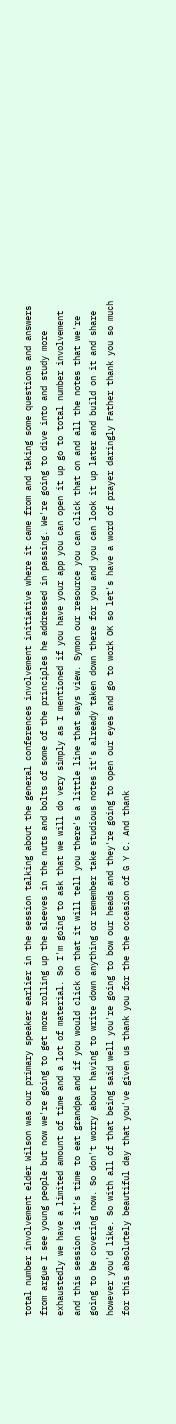total number involvement elder Wilson was our primary speaker earlier in the session talking about the general conferences involvement initiative where it came from and taking some questions and answers from argue I see young people but now we're going to get more rolling up the sleeves in the nuts and bolts of some of the principles he addressed in passing. We're going to dive into and study more exhaustedly we have a limited amount of time and a lot of material. So I'm going to ask that we will do very simply as I mentioned if you have your app you can open it up go to total number involvement and this session is it's time to eat grandpa and if you would click on that it will tell you there's a little line that says view. Symon our resource you can click that on and all the notes that we're going to be covering now. So don't worry about having to write down anything or remember take studious notes it's already taken down there for you and you can look it up later and build on it and share however you'd like. So with all of that being said well you're going to bow our heads and they're going to open our eyes and go to work OK so let's have a word of prayer daringly Father thank you so much for this absolutely beautiful day that you've given us thank you for the the occasion of G Y C. And thank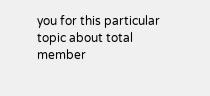you for this particular topic about total member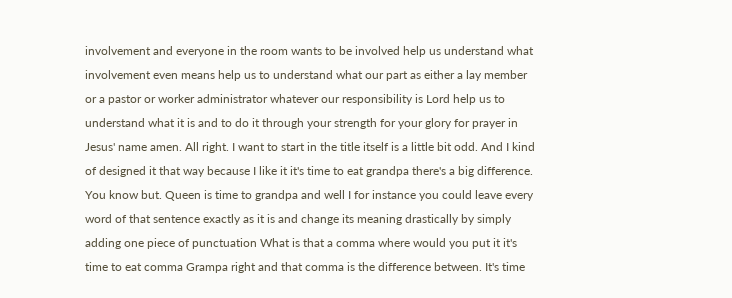involvement and everyone in the room wants to be involved help us understand what involvement even means help us to understand what our part as either a lay member or a pastor or worker administrator whatever our responsibility is Lord help us to understand what it is and to do it through your strength for your glory for prayer in Jesus' name amen. All right. I want to start in the title itself is a little bit odd. And I kind of designed it that way because I like it it's time to eat grandpa there's a big difference. You know but. Queen is time to grandpa and well I for instance you could leave every word of that sentence exactly as it is and change its meaning drastically by simply adding one piece of punctuation What is that a comma where would you put it it's time to eat comma Grampa right and that comma is the difference between. It's time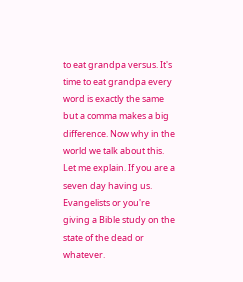to eat grandpa versus. It's time to eat grandpa every word is exactly the same but a comma makes a big difference. Now why in the world we talk about this. Let me explain. If you are a seven day having us. Evangelists or you're giving a Bible study on the state of the dead or whatever.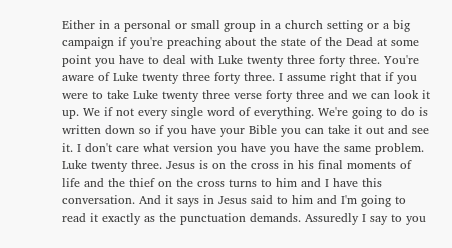Either in a personal or small group in a church setting or a big campaign if you're preaching about the state of the Dead at some point you have to deal with Luke twenty three forty three. You're aware of Luke twenty three forty three. I assume right that if you were to take Luke twenty three verse forty three and we can look it up. We if not every single word of everything. We're going to do is written down so if you have your Bible you can take it out and see it. I don't care what version you have you have the same problem. Luke twenty three. Jesus is on the cross in his final moments of life and the thief on the cross turns to him and I have this conversation. And it says in Jesus said to him and I'm going to read it exactly as the punctuation demands. Assuredly I say to you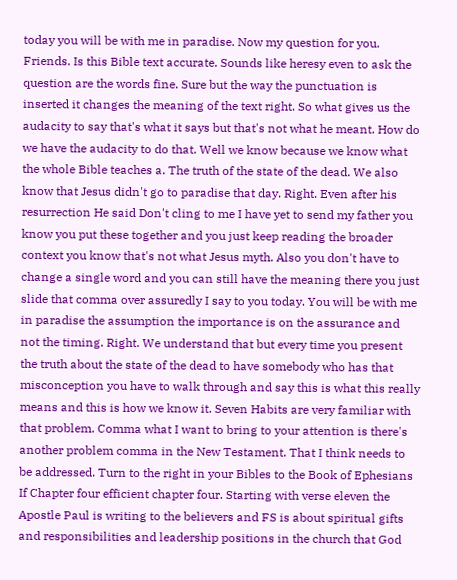today you will be with me in paradise. Now my question for you. Friends. Is this Bible text accurate. Sounds like heresy even to ask the question are the words fine. Sure but the way the punctuation is inserted it changes the meaning of the text right. So what gives us the audacity to say that's what it says but that's not what he meant. How do we have the audacity to do that. Well we know because we know what the whole Bible teaches a. The truth of the state of the dead. We also know that Jesus didn't go to paradise that day. Right. Even after his resurrection He said Don't cling to me I have yet to send my father you know you put these together and you just keep reading the broader context you know that's not what Jesus myth. Also you don't have to change a single word and you can still have the meaning there you just slide that comma over assuredly I say to you today. You will be with me in paradise the assumption the importance is on the assurance and not the timing. Right. We understand that but every time you present the truth about the state of the dead to have somebody who has that misconception you have to walk through and say this is what this really means and this is how we know it. Seven Habits are very familiar with that problem. Comma what I want to bring to your attention is there's another problem comma in the New Testament. That I think needs to be addressed. Turn to the right in your Bibles to the Book of Ephesians If Chapter four efficient chapter four. Starting with verse eleven the Apostle Paul is writing to the believers and FS is about spiritual gifts and responsibilities and leadership positions in the church that God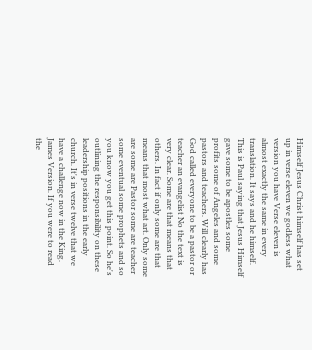Himself Jesus Christ himself has set up in verse eleven we godless what version you have Verse eleven is almost exactly the same in every translation. It says and he himself. This is Paul saying that Jesus Himself gave some to be apostles some profits some of Angeles and some pastors and teachers. Will clearly has God called everyone to be a pastor or teacher an evangelist No the text is very clear. Some are that means that others. In fact if only some are that means that most what art. Only some are some are Pastor some are teacher some eventual some prophets and so you know you get this point. So he's outlining the responsibility on these leadership positions in the early church. It's in verse twelve that we have a challenge now in the King. James Version. If you were to read the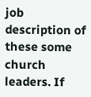job description of these some church leaders. If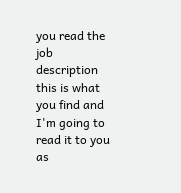you read the job description this is what you find and I'm going to read it to you as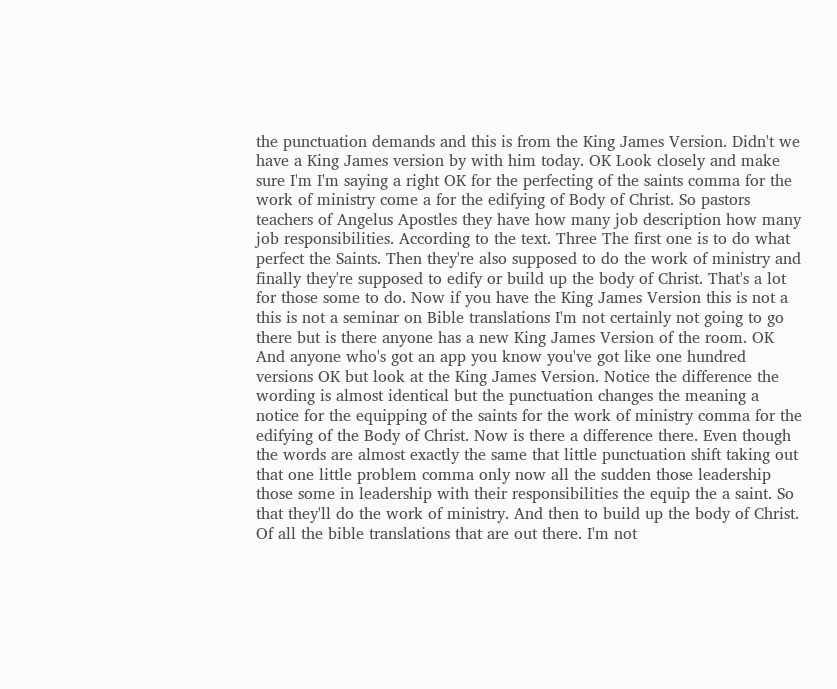the punctuation demands and this is from the King James Version. Didn't we have a King James version by with him today. OK Look closely and make sure I'm I'm saying a right OK for the perfecting of the saints comma for the work of ministry come a for the edifying of Body of Christ. So pastors teachers of Angelus Apostles they have how many job description how many job responsibilities. According to the text. Three The first one is to do what perfect the Saints. Then they're also supposed to do the work of ministry and finally they're supposed to edify or build up the body of Christ. That's a lot for those some to do. Now if you have the King James Version this is not a this is not a seminar on Bible translations I'm not certainly not going to go there but is there anyone has a new King James Version of the room. OK And anyone who's got an app you know you've got like one hundred versions OK but look at the King James Version. Notice the difference the wording is almost identical but the punctuation changes the meaning a notice for the equipping of the saints for the work of ministry comma for the edifying of the Body of Christ. Now is there a difference there. Even though the words are almost exactly the same that little punctuation shift taking out that one little problem comma only now all the sudden those leadership those some in leadership with their responsibilities the equip the a saint. So that they'll do the work of ministry. And then to build up the body of Christ. Of all the bible translations that are out there. I'm not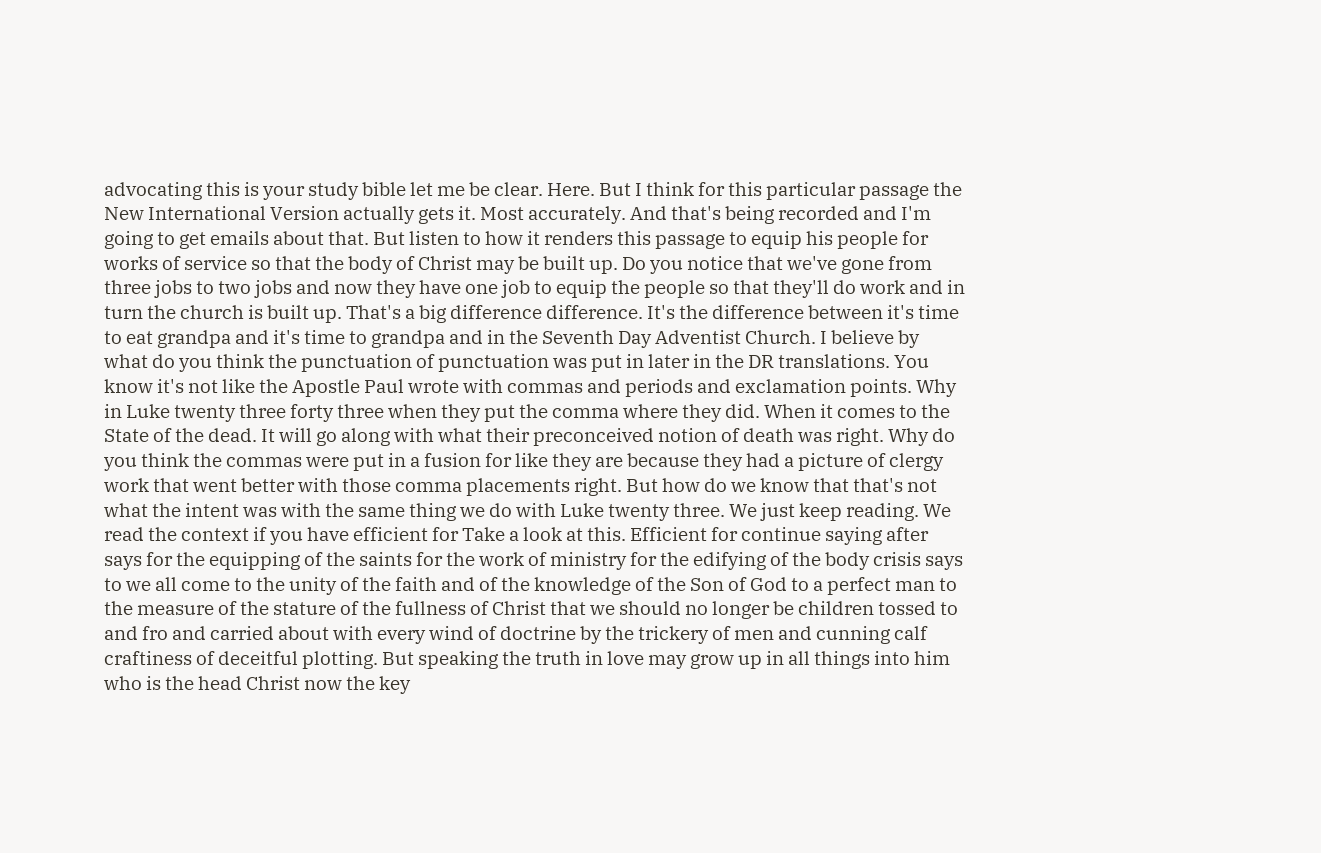advocating this is your study bible let me be clear. Here. But I think for this particular passage the New International Version actually gets it. Most accurately. And that's being recorded and I'm going to get emails about that. But listen to how it renders this passage to equip his people for works of service so that the body of Christ may be built up. Do you notice that we've gone from three jobs to two jobs and now they have one job to equip the people so that they'll do work and in turn the church is built up. That's a big difference difference. It's the difference between it's time to eat grandpa and it's time to grandpa and in the Seventh Day Adventist Church. I believe by what do you think the punctuation of punctuation was put in later in the DR translations. You know it's not like the Apostle Paul wrote with commas and periods and exclamation points. Why in Luke twenty three forty three when they put the comma where they did. When it comes to the State of the dead. It will go along with what their preconceived notion of death was right. Why do you think the commas were put in a fusion for like they are because they had a picture of clergy work that went better with those comma placements right. But how do we know that that's not what the intent was with the same thing we do with Luke twenty three. We just keep reading. We read the context if you have efficient for Take a look at this. Efficient for continue saying after says for the equipping of the saints for the work of ministry for the edifying of the body crisis says to we all come to the unity of the faith and of the knowledge of the Son of God to a perfect man to the measure of the stature of the fullness of Christ that we should no longer be children tossed to and fro and carried about with every wind of doctrine by the trickery of men and cunning calf craftiness of deceitful plotting. But speaking the truth in love may grow up in all things into him who is the head Christ now the key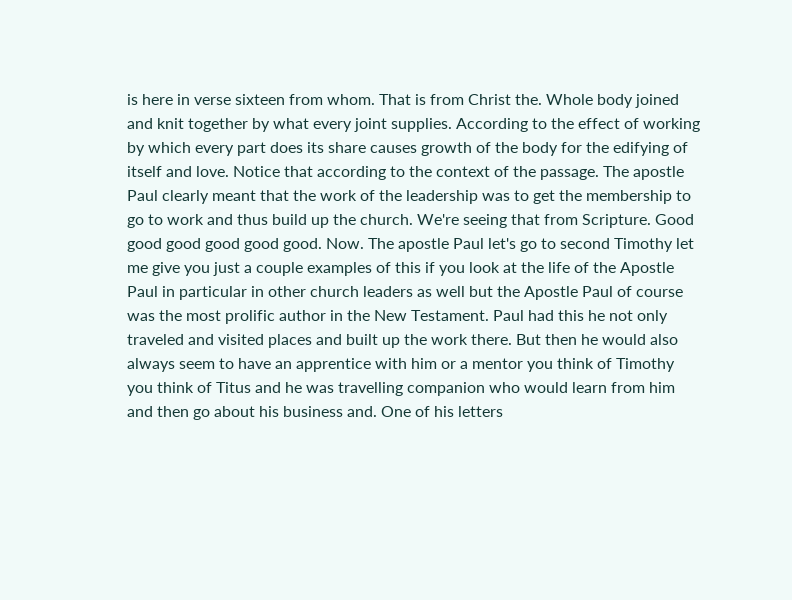is here in verse sixteen from whom. That is from Christ the. Whole body joined and knit together by what every joint supplies. According to the effect of working by which every part does its share causes growth of the body for the edifying of itself and love. Notice that according to the context of the passage. The apostle Paul clearly meant that the work of the leadership was to get the membership to go to work and thus build up the church. We're seeing that from Scripture. Good good good good good good. Now. The apostle Paul let's go to second Timothy let me give you just a couple examples of this if you look at the life of the Apostle Paul in particular in other church leaders as well but the Apostle Paul of course was the most prolific author in the New Testament. Paul had this he not only traveled and visited places and built up the work there. But then he would also always seem to have an apprentice with him or a mentor you think of Timothy you think of Titus and he was travelling companion who would learn from him and then go about his business and. One of his letters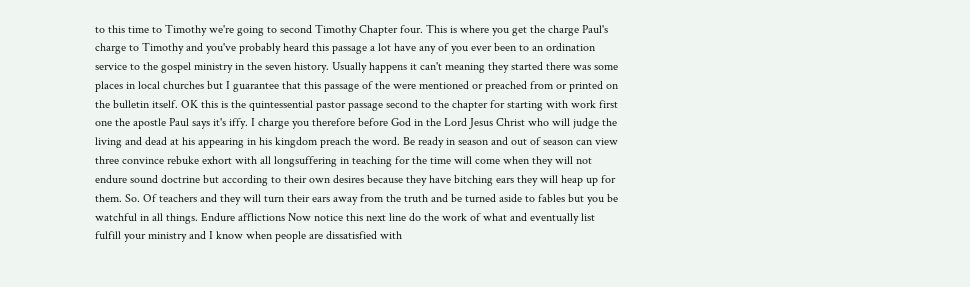to this time to Timothy we're going to second Timothy Chapter four. This is where you get the charge Paul's charge to Timothy and you've probably heard this passage a lot have any of you ever been to an ordination service to the gospel ministry in the seven history. Usually happens it can't meaning they started there was some places in local churches but I guarantee that this passage of the were mentioned or preached from or printed on the bulletin itself. OK this is the quintessential pastor passage second to the chapter for starting with work first one the apostle Paul says it's iffy. I charge you therefore before God in the Lord Jesus Christ who will judge the living and dead at his appearing in his kingdom preach the word. Be ready in season and out of season can view three convince rebuke exhort with all longsuffering in teaching for the time will come when they will not endure sound doctrine but according to their own desires because they have bitching ears they will heap up for them. So. Of teachers and they will turn their ears away from the truth and be turned aside to fables but you be watchful in all things. Endure afflictions Now notice this next line do the work of what and eventually list fulfill your ministry and I know when people are dissatisfied with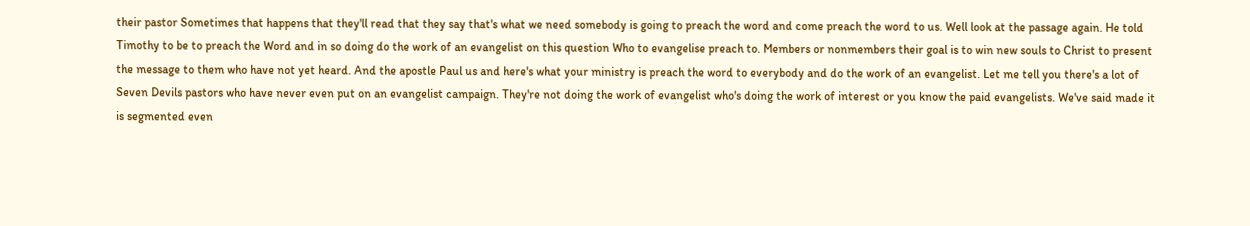their pastor Sometimes that happens that they'll read that they say that's what we need somebody is going to preach the word and come preach the word to us. Well look at the passage again. He told Timothy to be to preach the Word and in so doing do the work of an evangelist on this question Who to evangelise preach to. Members or nonmembers their goal is to win new souls to Christ to present the message to them who have not yet heard. And the apostle Paul us and here's what your ministry is preach the word to everybody and do the work of an evangelist. Let me tell you there's a lot of Seven Devils pastors who have never even put on an evangelist campaign. They're not doing the work of evangelist who's doing the work of interest or you know the paid evangelists. We've said made it is segmented even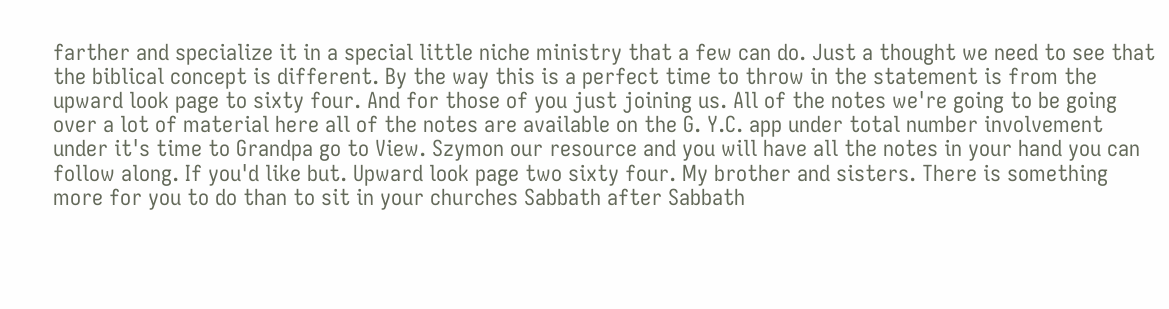farther and specialize it in a special little niche ministry that a few can do. Just a thought we need to see that the biblical concept is different. By the way this is a perfect time to throw in the statement is from the upward look page to sixty four. And for those of you just joining us. All of the notes we're going to be going over a lot of material here all of the notes are available on the G. Y.C. app under total number involvement under it's time to Grandpa go to View. Szymon our resource and you will have all the notes in your hand you can follow along. If you'd like but. Upward look page two sixty four. My brother and sisters. There is something more for you to do than to sit in your churches Sabbath after Sabbath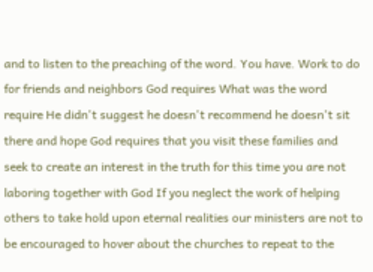and to listen to the preaching of the word. You have. Work to do for friends and neighbors God requires What was the word require He didn't suggest he doesn't recommend he doesn't sit there and hope God requires that you visit these families and seek to create an interest in the truth for this time you are not laboring together with God If you neglect the work of helping others to take hold upon eternal realities our ministers are not to be encouraged to hover about the churches to repeat to the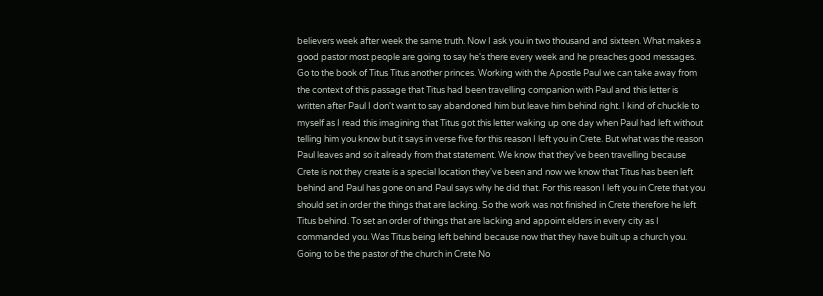believers week after week the same truth. Now I ask you in two thousand and sixteen. What makes a good pastor most people are going to say he's there every week and he preaches good messages. Go to the book of Titus Titus another princes. Working with the Apostle Paul we can take away from the context of this passage that Titus had been travelling companion with Paul and this letter is written after Paul I don't want to say abandoned him but leave him behind right. I kind of chuckle to myself as I read this imagining that Titus got this letter waking up one day when Paul had left without telling him you know but it says in verse five for this reason I left you in Crete. But what was the reason Paul leaves and so it already from that statement. We know that they've been travelling because Crete is not they create is a special location they've been and now we know that Titus has been left behind and Paul has gone on and Paul says why he did that. For this reason I left you in Crete that you should set in order the things that are lacking. So the work was not finished in Crete therefore he left Titus behind. To set an order of things that are lacking and appoint elders in every city as I commanded you. Was Titus being left behind because now that they have built up a church you. Going to be the pastor of the church in Crete No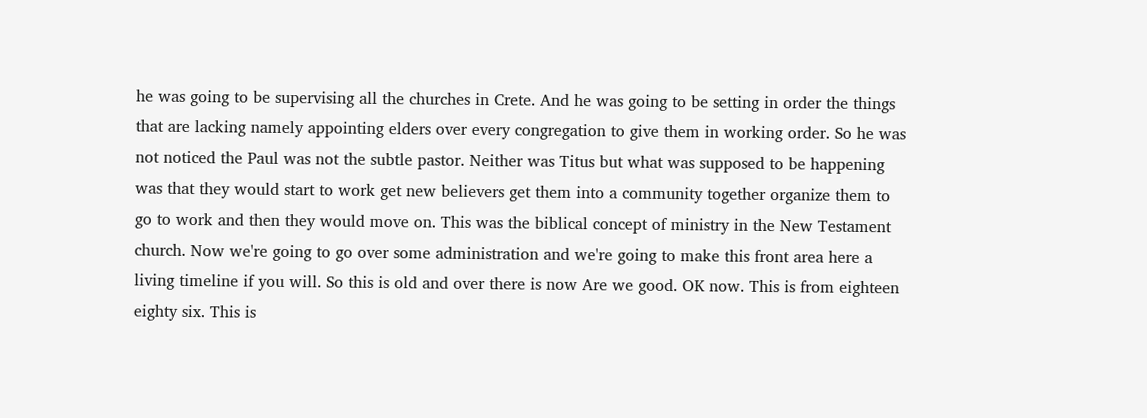he was going to be supervising all the churches in Crete. And he was going to be setting in order the things that are lacking namely appointing elders over every congregation to give them in working order. So he was not noticed the Paul was not the subtle pastor. Neither was Titus but what was supposed to be happening was that they would start to work get new believers get them into a community together organize them to go to work and then they would move on. This was the biblical concept of ministry in the New Testament church. Now we're going to go over some administration and we're going to make this front area here a living timeline if you will. So this is old and over there is now Are we good. OK now. This is from eighteen eighty six. This is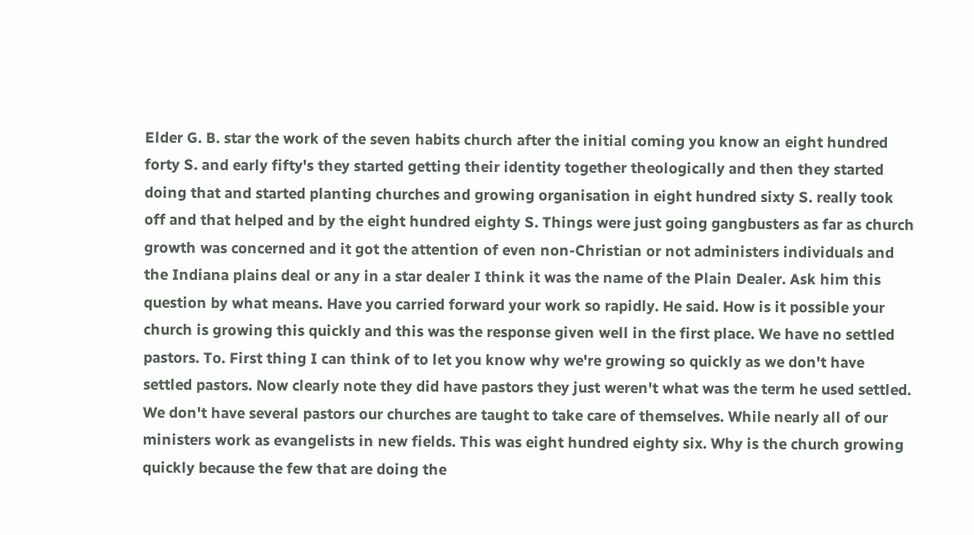Elder G. B. star the work of the seven habits church after the initial coming you know an eight hundred forty S. and early fifty's they started getting their identity together theologically and then they started doing that and started planting churches and growing organisation in eight hundred sixty S. really took off and that helped and by the eight hundred eighty S. Things were just going gangbusters as far as church growth was concerned and it got the attention of even non-Christian or not administers individuals and the Indiana plains deal or any in a star dealer I think it was the name of the Plain Dealer. Ask him this question by what means. Have you carried forward your work so rapidly. He said. How is it possible your church is growing this quickly and this was the response given well in the first place. We have no settled pastors. To. First thing I can think of to let you know why we're growing so quickly as we don't have settled pastors. Now clearly note they did have pastors they just weren't what was the term he used settled. We don't have several pastors our churches are taught to take care of themselves. While nearly all of our ministers work as evangelists in new fields. This was eight hundred eighty six. Why is the church growing quickly because the few that are doing the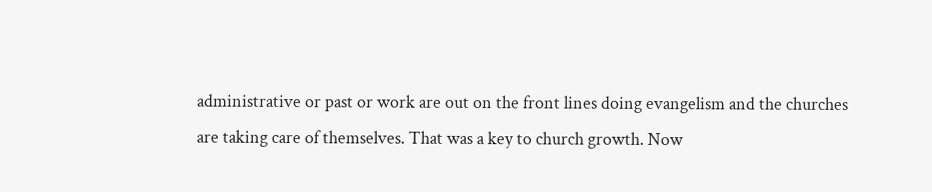administrative or past or work are out on the front lines doing evangelism and the churches are taking care of themselves. That was a key to church growth. Now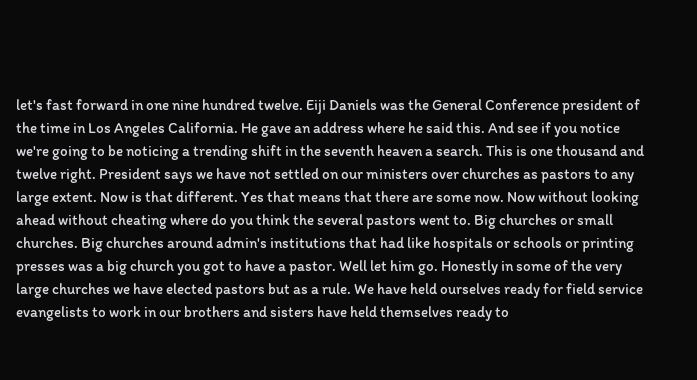let's fast forward in one nine hundred twelve. Eiji Daniels was the General Conference president of the time in Los Angeles California. He gave an address where he said this. And see if you notice we're going to be noticing a trending shift in the seventh heaven a search. This is one thousand and twelve right. President says we have not settled on our ministers over churches as pastors to any large extent. Now is that different. Yes that means that there are some now. Now without looking ahead without cheating where do you think the several pastors went to. Big churches or small churches. Big churches around admin's institutions that had like hospitals or schools or printing presses was a big church you got to have a pastor. Well let him go. Honestly in some of the very large churches we have elected pastors but as a rule. We have held ourselves ready for field service evangelists to work in our brothers and sisters have held themselves ready to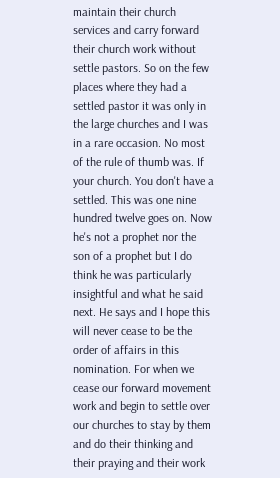maintain their church services and carry forward their church work without settle pastors. So on the few places where they had a settled pastor it was only in the large churches and I was in a rare occasion. No most of the rule of thumb was. If your church. You don't have a settled. This was one nine hundred twelve goes on. Now he's not a prophet nor the son of a prophet but I do think he was particularly insightful and what he said next. He says and I hope this will never cease to be the order of affairs in this nomination. For when we cease our forward movement work and begin to settle over our churches to stay by them and do their thinking and their praying and their work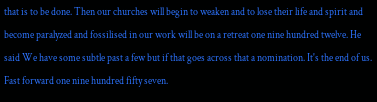that is to be done. Then our churches will begin to weaken and to lose their life and spirit and become paralyzed and fossilised in our work will be on a retreat one nine hundred twelve. He said We have some subtle past a few but if that goes across that a nomination. It's the end of us. Fast forward one nine hundred fifty seven.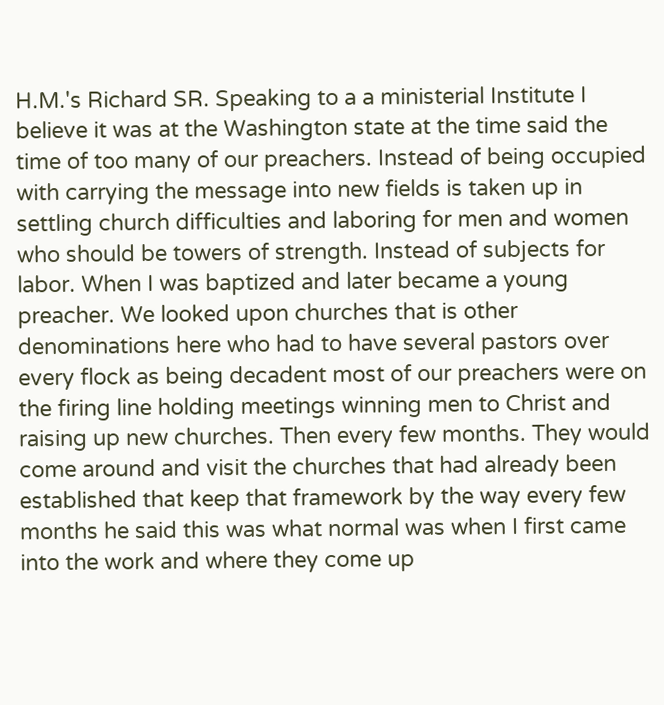H.M.'s Richard SR. Speaking to a a ministerial Institute I believe it was at the Washington state at the time said the time of too many of our preachers. Instead of being occupied with carrying the message into new fields is taken up in settling church difficulties and laboring for men and women who should be towers of strength. Instead of subjects for labor. When I was baptized and later became a young preacher. We looked upon churches that is other denominations here who had to have several pastors over every flock as being decadent most of our preachers were on the firing line holding meetings winning men to Christ and raising up new churches. Then every few months. They would come around and visit the churches that had already been established that keep that framework by the way every few months he said this was what normal was when I first came into the work and where they come up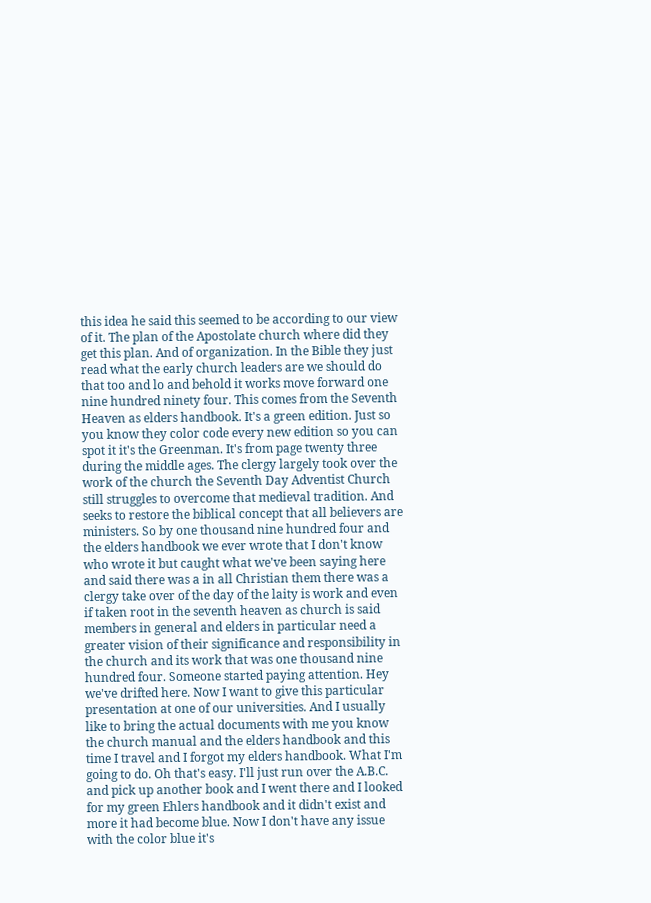this idea he said this seemed to be according to our view of it. The plan of the Apostolate church where did they get this plan. And of organization. In the Bible they just read what the early church leaders are we should do that too and lo and behold it works move forward one nine hundred ninety four. This comes from the Seventh Heaven as elders handbook. It's a green edition. Just so you know they color code every new edition so you can spot it it's the Greenman. It's from page twenty three during the middle ages. The clergy largely took over the work of the church the Seventh Day Adventist Church still struggles to overcome that medieval tradition. And seeks to restore the biblical concept that all believers are ministers. So by one thousand nine hundred four and the elders handbook we ever wrote that I don't know who wrote it but caught what we've been saying here and said there was a in all Christian them there was a clergy take over of the day of the laity is work and even if taken root in the seventh heaven as church is said members in general and elders in particular need a greater vision of their significance and responsibility in the church and its work that was one thousand nine hundred four. Someone started paying attention. Hey we've drifted here. Now I want to give this particular presentation at one of our universities. And I usually like to bring the actual documents with me you know the church manual and the elders handbook and this time I travel and I forgot my elders handbook. What I'm going to do. Oh that's easy. I'll just run over the A.B.C. and pick up another book and I went there and I looked for my green Ehlers handbook and it didn't exist and more it had become blue. Now I don't have any issue with the color blue it's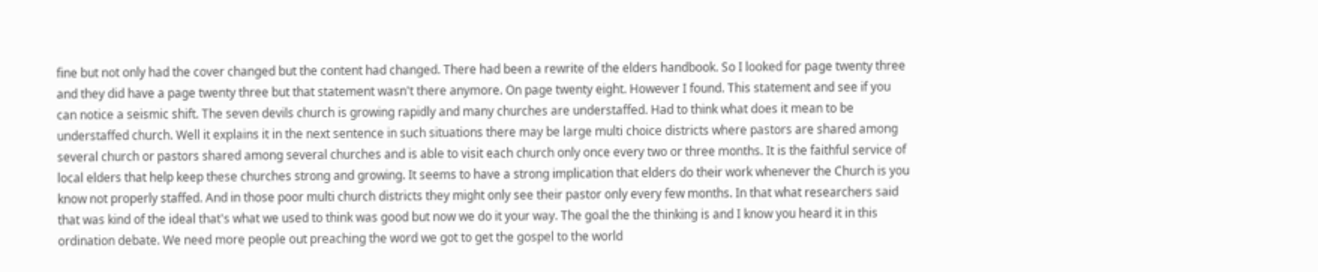fine but not only had the cover changed but the content had changed. There had been a rewrite of the elders handbook. So I looked for page twenty three and they did have a page twenty three but that statement wasn't there anymore. On page twenty eight. However I found. This statement and see if you can notice a seismic shift. The seven devils church is growing rapidly and many churches are understaffed. Had to think what does it mean to be understaffed church. Well it explains it in the next sentence in such situations there may be large multi choice districts where pastors are shared among several church or pastors shared among several churches and is able to visit each church only once every two or three months. It is the faithful service of local elders that help keep these churches strong and growing. It seems to have a strong implication that elders do their work whenever the Church is you know not properly staffed. And in those poor multi church districts they might only see their pastor only every few months. In that what researchers said that was kind of the ideal that's what we used to think was good but now we do it your way. The goal the the thinking is and I know you heard it in this ordination debate. We need more people out preaching the word we got to get the gospel to the world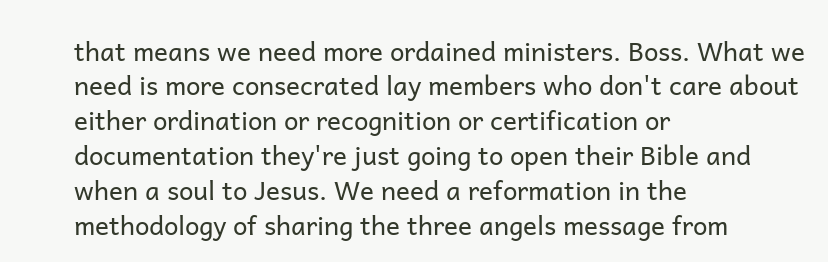that means we need more ordained ministers. Boss. What we need is more consecrated lay members who don't care about either ordination or recognition or certification or documentation they're just going to open their Bible and when a soul to Jesus. We need a reformation in the methodology of sharing the three angels message from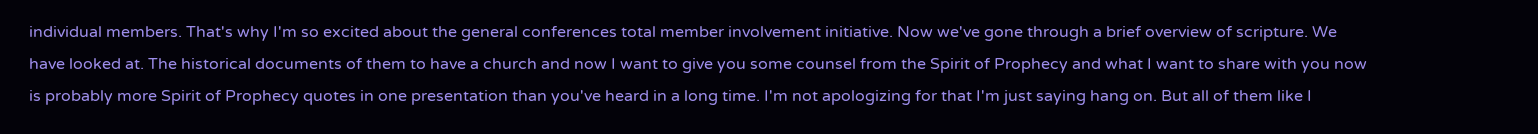individual members. That's why I'm so excited about the general conferences total member involvement initiative. Now we've gone through a brief overview of scripture. We have looked at. The historical documents of them to have a church and now I want to give you some counsel from the Spirit of Prophecy and what I want to share with you now is probably more Spirit of Prophecy quotes in one presentation than you've heard in a long time. I'm not apologizing for that I'm just saying hang on. But all of them like I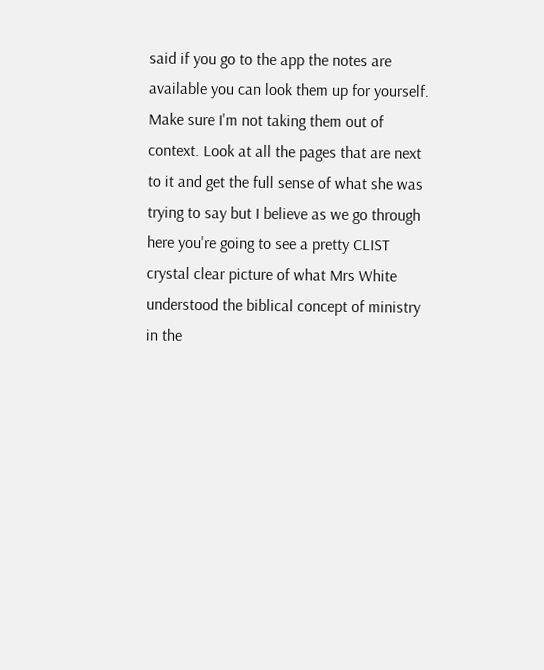said if you go to the app the notes are available you can look them up for yourself. Make sure I'm not taking them out of context. Look at all the pages that are next to it and get the full sense of what she was trying to say but I believe as we go through here you're going to see a pretty CLIST crystal clear picture of what Mrs White understood the biblical concept of ministry in the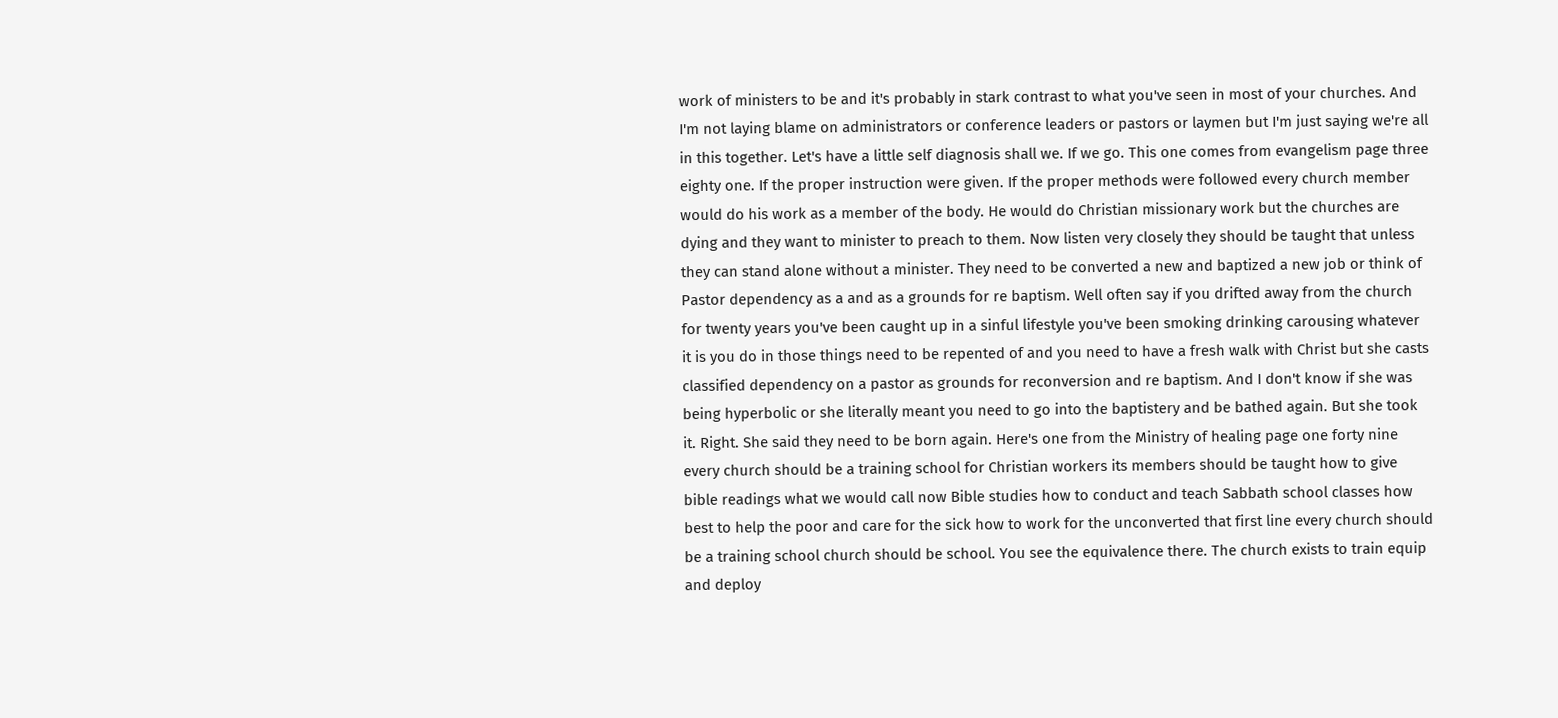work of ministers to be and it's probably in stark contrast to what you've seen in most of your churches. And I'm not laying blame on administrators or conference leaders or pastors or laymen but I'm just saying we're all in this together. Let's have a little self diagnosis shall we. If we go. This one comes from evangelism page three eighty one. If the proper instruction were given. If the proper methods were followed every church member would do his work as a member of the body. He would do Christian missionary work but the churches are dying and they want to minister to preach to them. Now listen very closely they should be taught that unless they can stand alone without a minister. They need to be converted a new and baptized a new job or think of Pastor dependency as a and as a grounds for re baptism. Well often say if you drifted away from the church for twenty years you've been caught up in a sinful lifestyle you've been smoking drinking carousing whatever it is you do in those things need to be repented of and you need to have a fresh walk with Christ but she casts classified dependency on a pastor as grounds for reconversion and re baptism. And I don't know if she was being hyperbolic or she literally meant you need to go into the baptistery and be bathed again. But she took it. Right. She said they need to be born again. Here's one from the Ministry of healing page one forty nine every church should be a training school for Christian workers its members should be taught how to give bible readings what we would call now Bible studies how to conduct and teach Sabbath school classes how best to help the poor and care for the sick how to work for the unconverted that first line every church should be a training school church should be school. You see the equivalence there. The church exists to train equip and deploy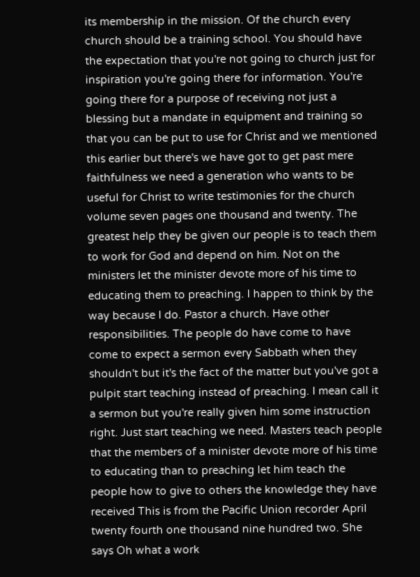its membership in the mission. Of the church every church should be a training school. You should have the expectation that you're not going to church just for inspiration you're going there for information. You're going there for a purpose of receiving not just a blessing but a mandate in equipment and training so that you can be put to use for Christ and we mentioned this earlier but there's we have got to get past mere faithfulness we need a generation who wants to be useful for Christ to write testimonies for the church volume seven pages one thousand and twenty. The greatest help they be given our people is to teach them to work for God and depend on him. Not on the ministers let the minister devote more of his time to educating them to preaching. I happen to think by the way because I do. Pastor a church. Have other responsibilities. The people do have come to have come to expect a sermon every Sabbath when they shouldn't but it's the fact of the matter but you've got a pulpit start teaching instead of preaching. I mean call it a sermon but you're really given him some instruction right. Just start teaching we need. Masters teach people that the members of a minister devote more of his time to educating than to preaching let him teach the people how to give to others the knowledge they have received This is from the Pacific Union recorder April twenty fourth one thousand nine hundred two. She says Oh what a work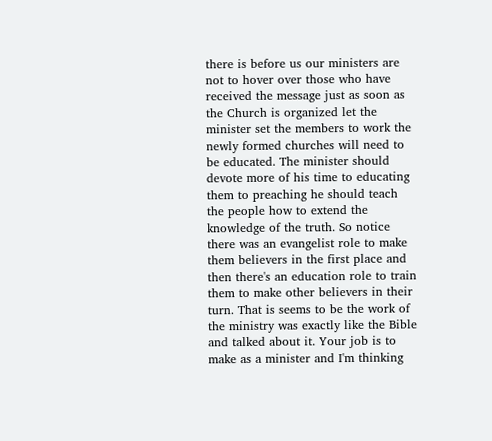there is before us our ministers are not to hover over those who have received the message just as soon as the Church is organized let the minister set the members to work the newly formed churches will need to be educated. The minister should devote more of his time to educating them to preaching he should teach the people how to extend the knowledge of the truth. So notice there was an evangelist role to make them believers in the first place and then there's an education role to train them to make other believers in their turn. That is seems to be the work of the ministry was exactly like the Bible and talked about it. Your job is to make as a minister and I'm thinking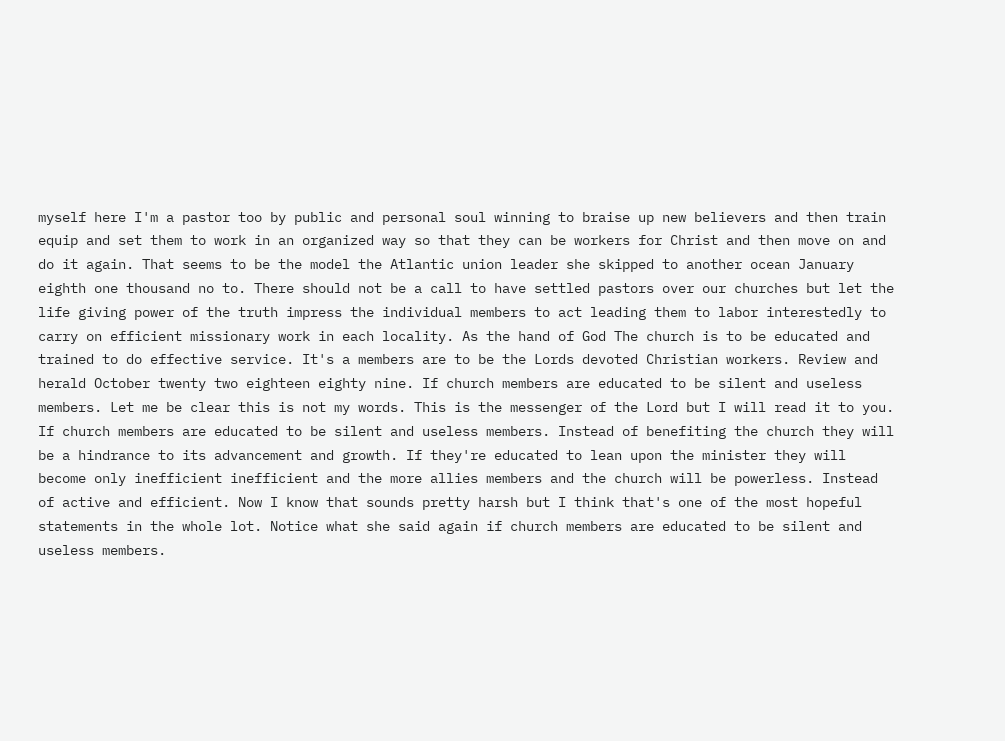myself here I'm a pastor too by public and personal soul winning to braise up new believers and then train equip and set them to work in an organized way so that they can be workers for Christ and then move on and do it again. That seems to be the model the Atlantic union leader she skipped to another ocean January eighth one thousand no to. There should not be a call to have settled pastors over our churches but let the life giving power of the truth impress the individual members to act leading them to labor interestedly to carry on efficient missionary work in each locality. As the hand of God The church is to be educated and trained to do effective service. It's a members are to be the Lords devoted Christian workers. Review and herald October twenty two eighteen eighty nine. If church members are educated to be silent and useless members. Let me be clear this is not my words. This is the messenger of the Lord but I will read it to you. If church members are educated to be silent and useless members. Instead of benefiting the church they will be a hindrance to its advancement and growth. If they're educated to lean upon the minister they will become only inefficient inefficient and the more allies members and the church will be powerless. Instead of active and efficient. Now I know that sounds pretty harsh but I think that's one of the most hopeful statements in the whole lot. Notice what she said again if church members are educated to be silent and useless members.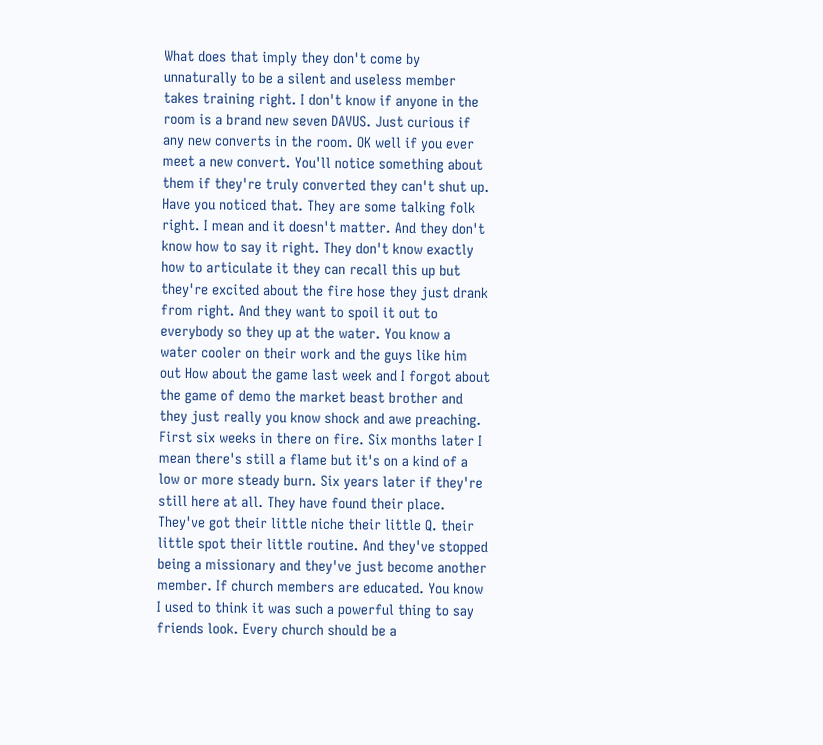What does that imply they don't come by unnaturally to be a silent and useless member takes training right. I don't know if anyone in the room is a brand new seven DAVUS. Just curious if any new converts in the room. OK well if you ever meet a new convert. You'll notice something about them if they're truly converted they can't shut up. Have you noticed that. They are some talking folk right. I mean and it doesn't matter. And they don't know how to say it right. They don't know exactly how to articulate it they can recall this up but they're excited about the fire hose they just drank from right. And they want to spoil it out to everybody so they up at the water. You know a water cooler on their work and the guys like him out How about the game last week and I forgot about the game of demo the market beast brother and they just really you know shock and awe preaching. First six weeks in there on fire. Six months later I mean there's still a flame but it's on a kind of a low or more steady burn. Six years later if they're still here at all. They have found their place. They've got their little niche their little Q. their little spot their little routine. And they've stopped being a missionary and they've just become another member. If church members are educated. You know I used to think it was such a powerful thing to say friends look. Every church should be a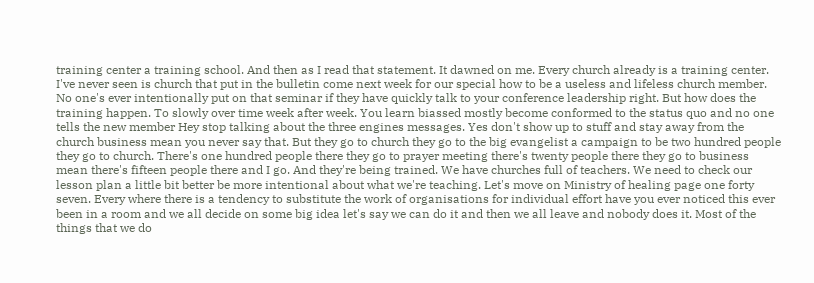training center a training school. And then as I read that statement. It dawned on me. Every church already is a training center. I've never seen is church that put in the bulletin come next week for our special how to be a useless and lifeless church member. No one's ever intentionally put on that seminar if they have quickly talk to your conference leadership right. But how does the training happen. To slowly over time week after week. You learn biassed mostly become conformed to the status quo and no one tells the new member Hey stop talking about the three engines messages. Yes don't show up to stuff and stay away from the church business mean you never say that. But they go to church they go to the big evangelist a campaign to be two hundred people they go to church. There's one hundred people there they go to prayer meeting there's twenty people there they go to business mean there's fifteen people there and I go. And they're being trained. We have churches full of teachers. We need to check our lesson plan a little bit better be more intentional about what we're teaching. Let's move on Ministry of healing page one forty seven. Every where there is a tendency to substitute the work of organisations for individual effort have you ever noticed this ever been in a room and we all decide on some big idea let's say we can do it and then we all leave and nobody does it. Most of the things that we do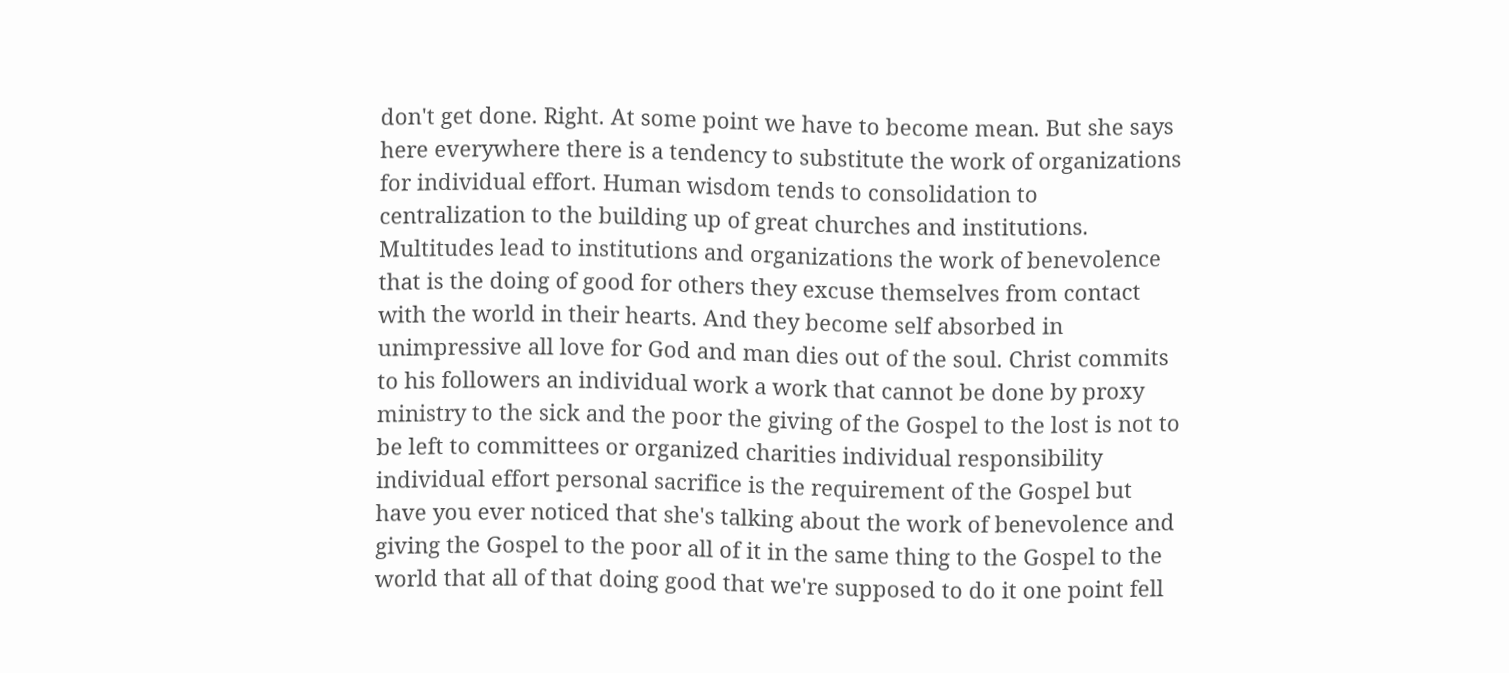don't get done. Right. At some point we have to become mean. But she says here everywhere there is a tendency to substitute the work of organizations for individual effort. Human wisdom tends to consolidation to centralization to the building up of great churches and institutions. Multitudes lead to institutions and organizations the work of benevolence that is the doing of good for others they excuse themselves from contact with the world in their hearts. And they become self absorbed in unimpressive all love for God and man dies out of the soul. Christ commits to his followers an individual work a work that cannot be done by proxy ministry to the sick and the poor the giving of the Gospel to the lost is not to be left to committees or organized charities individual responsibility individual effort personal sacrifice is the requirement of the Gospel but have you ever noticed that she's talking about the work of benevolence and giving the Gospel to the poor all of it in the same thing to the Gospel to the world that all of that doing good that we're supposed to do it one point fell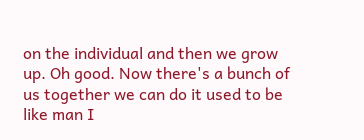on the individual and then we grow up. Oh good. Now there's a bunch of us together we can do it used to be like man I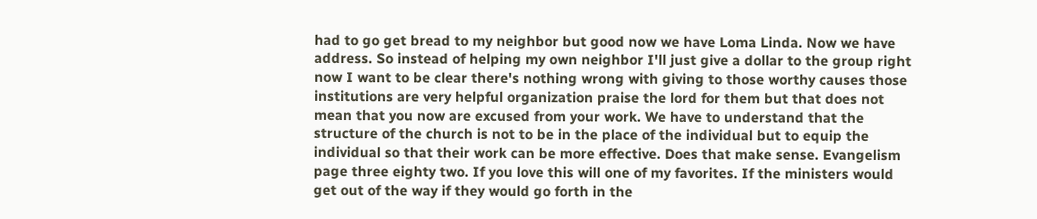had to go get bread to my neighbor but good now we have Loma Linda. Now we have address. So instead of helping my own neighbor I'll just give a dollar to the group right now I want to be clear there's nothing wrong with giving to those worthy causes those institutions are very helpful organization praise the lord for them but that does not mean that you now are excused from your work. We have to understand that the structure of the church is not to be in the place of the individual but to equip the individual so that their work can be more effective. Does that make sense. Evangelism page three eighty two. If you love this will one of my favorites. If the ministers would get out of the way if they would go forth in the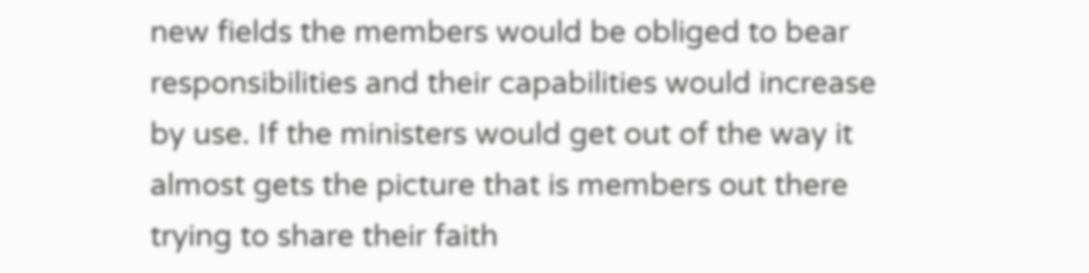new fields the members would be obliged to bear responsibilities and their capabilities would increase by use. If the ministers would get out of the way it almost gets the picture that is members out there trying to share their faith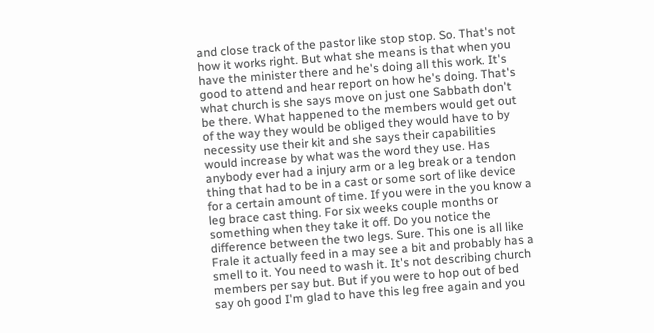and close track of the pastor like stop stop. So. That's not how it works right. But what she means is that when you have the minister there and he's doing all this work. It's good to attend and hear report on how he's doing. That's what church is she says move on just one Sabbath don't be there. What happened to the members would get out of the way they would be obliged they would have to by necessity use their kit and she says their capabilities would increase by what was the word they use. Has anybody ever had a injury arm or a leg break or a tendon thing that had to be in a cast or some sort of like device for a certain amount of time. If you were in the you know a leg brace cast thing. For six weeks couple months or something when they take it off. Do you notice the difference between the two legs. Sure. This one is all like Frale it actually feed in a may see a bit and probably has a smell to it. You need to wash it. It's not describing church members per say but. But if you were to hop out of bed say oh good I'm glad to have this leg free again and you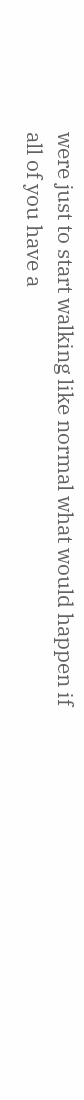were just to start walking like normal what would happen if all of you have a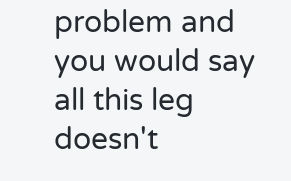problem and you would say all this leg doesn't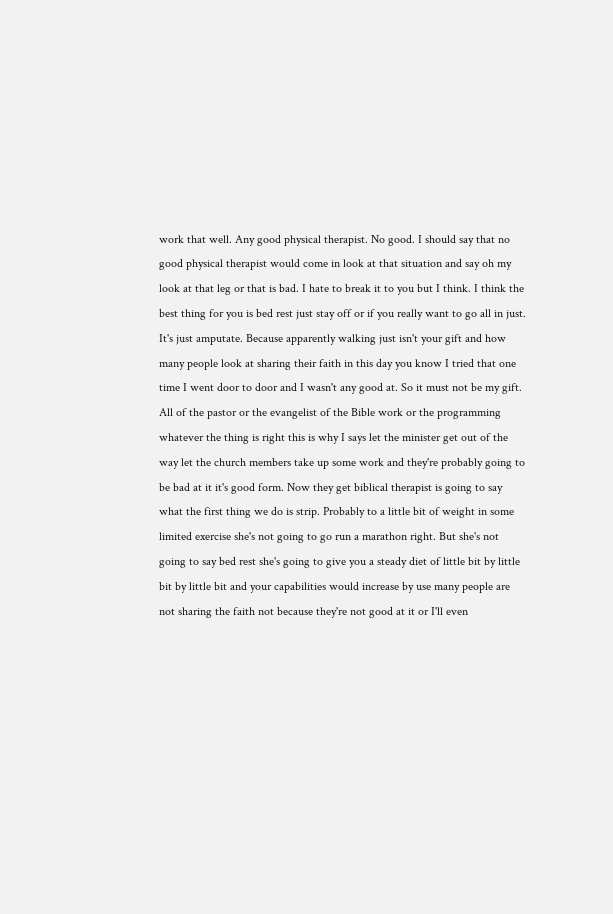work that well. Any good physical therapist. No good. I should say that no good physical therapist would come in look at that situation and say oh my look at that leg or that is bad. I hate to break it to you but I think. I think the best thing for you is bed rest just stay off or if you really want to go all in just. It's just amputate. Because apparently walking just isn't your gift and how many people look at sharing their faith in this day you know I tried that one time I went door to door and I wasn't any good at. So it must not be my gift. All of the pastor or the evangelist of the Bible work or the programming whatever the thing is right this is why I says let the minister get out of the way let the church members take up some work and they're probably going to be bad at it it's good form. Now they get biblical therapist is going to say what the first thing we do is strip. Probably to a little bit of weight in some limited exercise she's not going to go run a marathon right. But she's not going to say bed rest she's going to give you a steady diet of little bit by little bit by little bit and your capabilities would increase by use many people are not sharing the faith not because they're not good at it or I'll even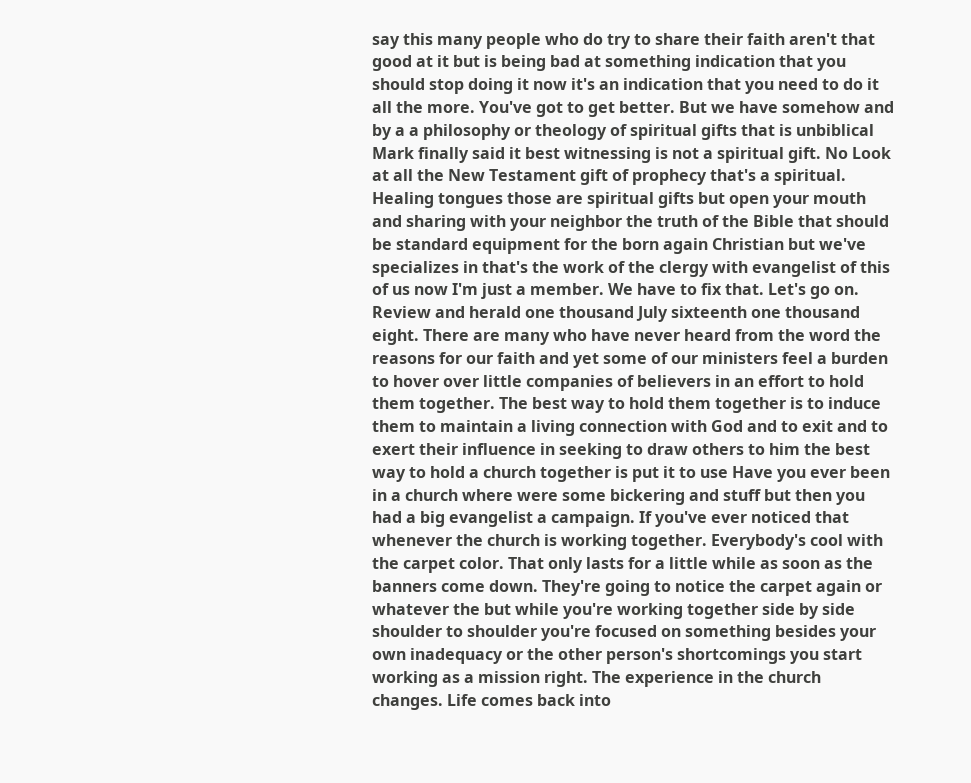say this many people who do try to share their faith aren't that good at it but is being bad at something indication that you should stop doing it now it's an indication that you need to do it all the more. You've got to get better. But we have somehow and by a a philosophy or theology of spiritual gifts that is unbiblical Mark finally said it best witnessing is not a spiritual gift. No Look at all the New Testament gift of prophecy that's a spiritual. Healing tongues those are spiritual gifts but open your mouth and sharing with your neighbor the truth of the Bible that should be standard equipment for the born again Christian but we've specializes in that's the work of the clergy with evangelist of this of us now I'm just a member. We have to fix that. Let's go on. Review and herald one thousand July sixteenth one thousand eight. There are many who have never heard from the word the reasons for our faith and yet some of our ministers feel a burden to hover over little companies of believers in an effort to hold them together. The best way to hold them together is to induce them to maintain a living connection with God and to exit and to exert their influence in seeking to draw others to him the best way to hold a church together is put it to use Have you ever been in a church where were some bickering and stuff but then you had a big evangelist a campaign. If you've ever noticed that whenever the church is working together. Everybody's cool with the carpet color. That only lasts for a little while as soon as the banners come down. They're going to notice the carpet again or whatever the but while you're working together side by side shoulder to shoulder you're focused on something besides your own inadequacy or the other person's shortcomings you start working as a mission right. The experience in the church changes. Life comes back into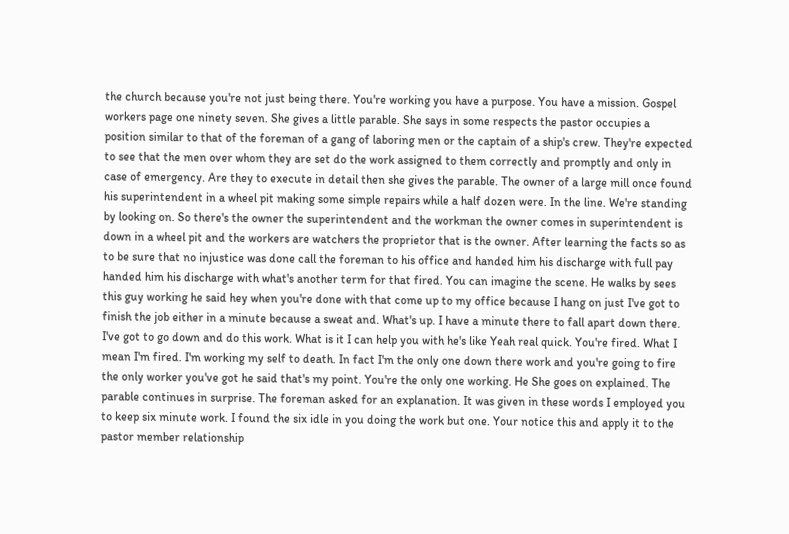the church because you're not just being there. You're working you have a purpose. You have a mission. Gospel workers page one ninety seven. She gives a little parable. She says in some respects the pastor occupies a position similar to that of the foreman of a gang of laboring men or the captain of a ship's crew. They're expected to see that the men over whom they are set do the work assigned to them correctly and promptly and only in case of emergency. Are they to execute in detail then she gives the parable. The owner of a large mill once found his superintendent in a wheel pit making some simple repairs while a half dozen were. In the line. We're standing by looking on. So there's the owner the superintendent and the workman the owner comes in superintendent is down in a wheel pit and the workers are watchers the proprietor that is the owner. After learning the facts so as to be sure that no injustice was done call the foreman to his office and handed him his discharge with full pay handed him his discharge with what's another term for that fired. You can imagine the scene. He walks by sees this guy working he said hey when you're done with that come up to my office because I hang on just I've got to finish the job either in a minute because a sweat and. What's up. I have a minute there to fall apart down there. I've got to go down and do this work. What is it I can help you with he's like Yeah real quick. You're fired. What I mean I'm fired. I'm working my self to death. In fact I'm the only one down there work and you're going to fire the only worker you've got he said that's my point. You're the only one working. He She goes on explained. The parable continues in surprise. The foreman asked for an explanation. It was given in these words I employed you to keep six minute work. I found the six idle in you doing the work but one. Your notice this and apply it to the pastor member relationship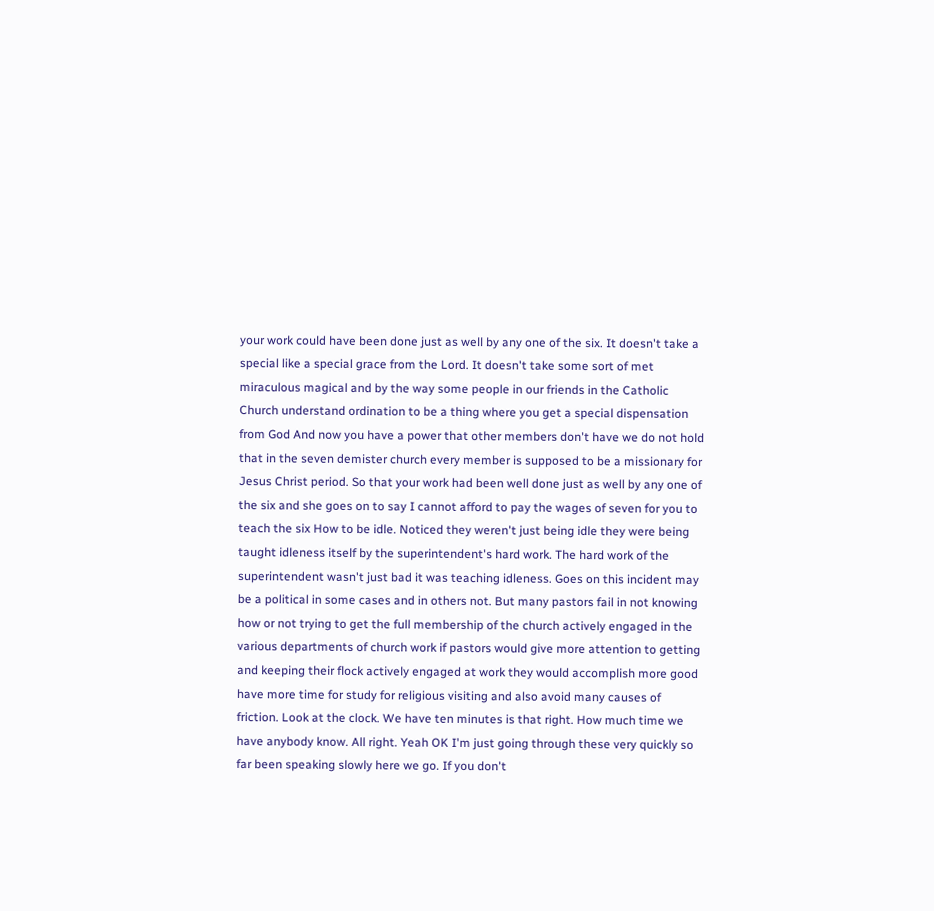your work could have been done just as well by any one of the six. It doesn't take a special like a special grace from the Lord. It doesn't take some sort of met miraculous magical and by the way some people in our friends in the Catholic Church understand ordination to be a thing where you get a special dispensation from God And now you have a power that other members don't have we do not hold that in the seven demister church every member is supposed to be a missionary for Jesus Christ period. So that your work had been well done just as well by any one of the six and she goes on to say I cannot afford to pay the wages of seven for you to teach the six How to be idle. Noticed they weren't just being idle they were being taught idleness itself by the superintendent's hard work. The hard work of the superintendent wasn't just bad it was teaching idleness. Goes on this incident may be a political in some cases and in others not. But many pastors fail in not knowing how or not trying to get the full membership of the church actively engaged in the various departments of church work if pastors would give more attention to getting and keeping their flock actively engaged at work they would accomplish more good have more time for study for religious visiting and also avoid many causes of friction. Look at the clock. We have ten minutes is that right. How much time we have anybody know. All right. Yeah OK I'm just going through these very quickly so far been speaking slowly here we go. If you don't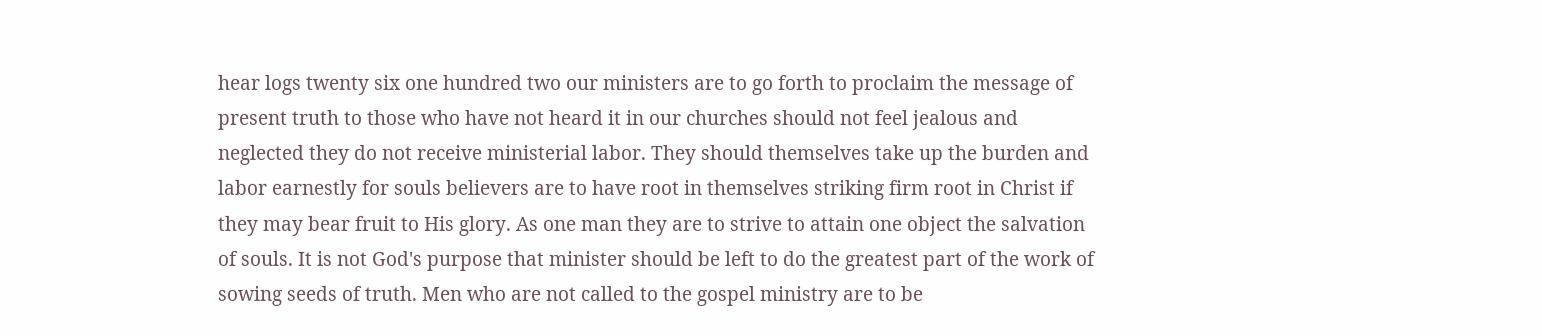hear logs twenty six one hundred two our ministers are to go forth to proclaim the message of present truth to those who have not heard it in our churches should not feel jealous and neglected they do not receive ministerial labor. They should themselves take up the burden and labor earnestly for souls believers are to have root in themselves striking firm root in Christ if they may bear fruit to His glory. As one man they are to strive to attain one object the salvation of souls. It is not God's purpose that minister should be left to do the greatest part of the work of sowing seeds of truth. Men who are not called to the gospel ministry are to be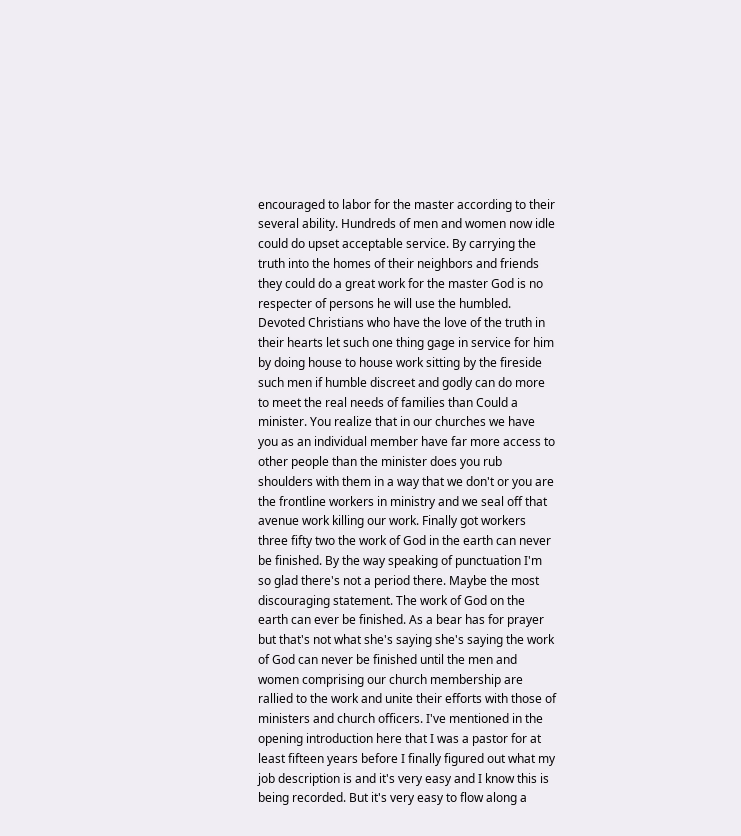encouraged to labor for the master according to their several ability. Hundreds of men and women now idle could do upset acceptable service. By carrying the truth into the homes of their neighbors and friends they could do a great work for the master God is no respecter of persons he will use the humbled. Devoted Christians who have the love of the truth in their hearts let such one thing gage in service for him by doing house to house work sitting by the fireside such men if humble discreet and godly can do more to meet the real needs of families than Could a minister. You realize that in our churches we have you as an individual member have far more access to other people than the minister does you rub shoulders with them in a way that we don't or you are the frontline workers in ministry and we seal off that avenue work killing our work. Finally got workers three fifty two the work of God in the earth can never be finished. By the way speaking of punctuation I'm so glad there's not a period there. Maybe the most discouraging statement. The work of God on the earth can ever be finished. As a bear has for prayer but that's not what she's saying she's saying the work of God can never be finished until the men and women comprising our church membership are rallied to the work and unite their efforts with those of ministers and church officers. I've mentioned in the opening introduction here that I was a pastor for at least fifteen years before I finally figured out what my job description is and it's very easy and I know this is being recorded. But it's very easy to flow along a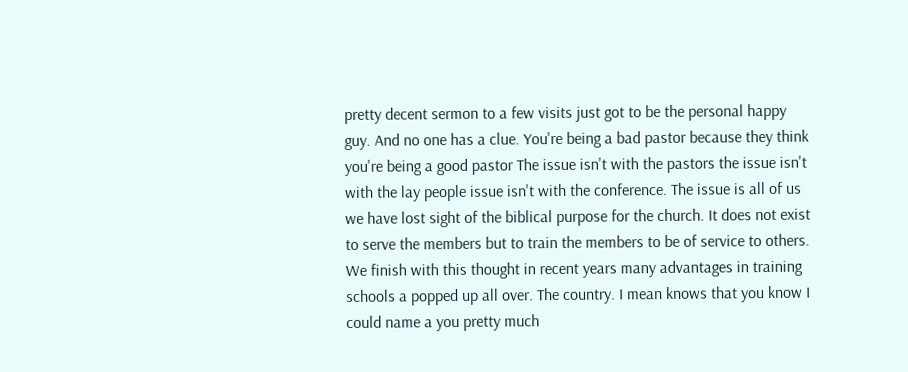pretty decent sermon to a few visits just got to be the personal happy guy. And no one has a clue. You're being a bad pastor because they think you're being a good pastor The issue isn't with the pastors the issue isn't with the lay people issue isn't with the conference. The issue is all of us we have lost sight of the biblical purpose for the church. It does not exist to serve the members but to train the members to be of service to others. We finish with this thought in recent years many advantages in training schools a popped up all over. The country. I mean knows that you know I could name a you pretty much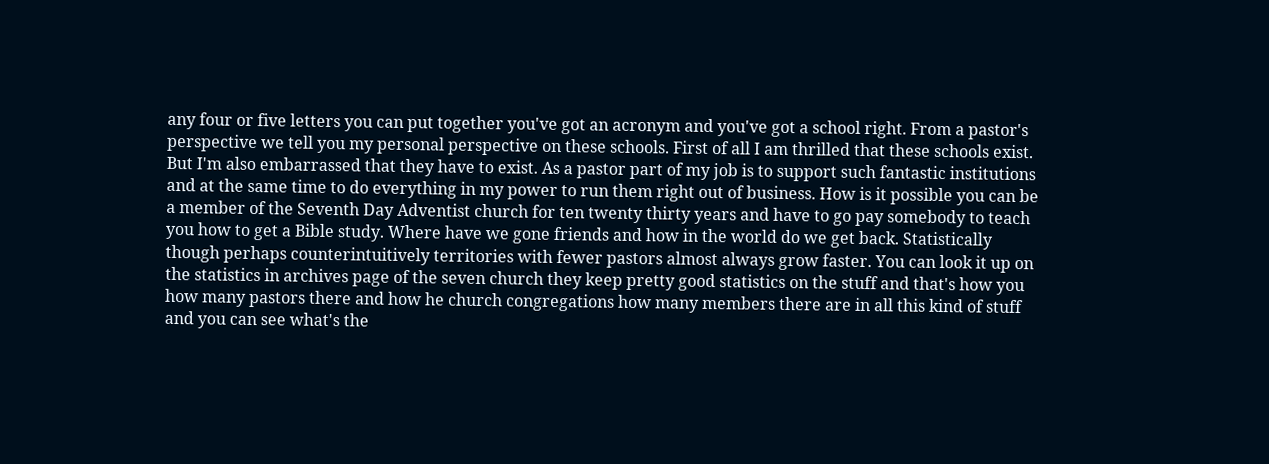any four or five letters you can put together you've got an acronym and you've got a school right. From a pastor's perspective we tell you my personal perspective on these schools. First of all I am thrilled that these schools exist. But I'm also embarrassed that they have to exist. As a pastor part of my job is to support such fantastic institutions and at the same time to do everything in my power to run them right out of business. How is it possible you can be a member of the Seventh Day Adventist church for ten twenty thirty years and have to go pay somebody to teach you how to get a Bible study. Where have we gone friends and how in the world do we get back. Statistically though perhaps counterintuitively territories with fewer pastors almost always grow faster. You can look it up on the statistics in archives page of the seven church they keep pretty good statistics on the stuff and that's how you how many pastors there and how he church congregations how many members there are in all this kind of stuff and you can see what's the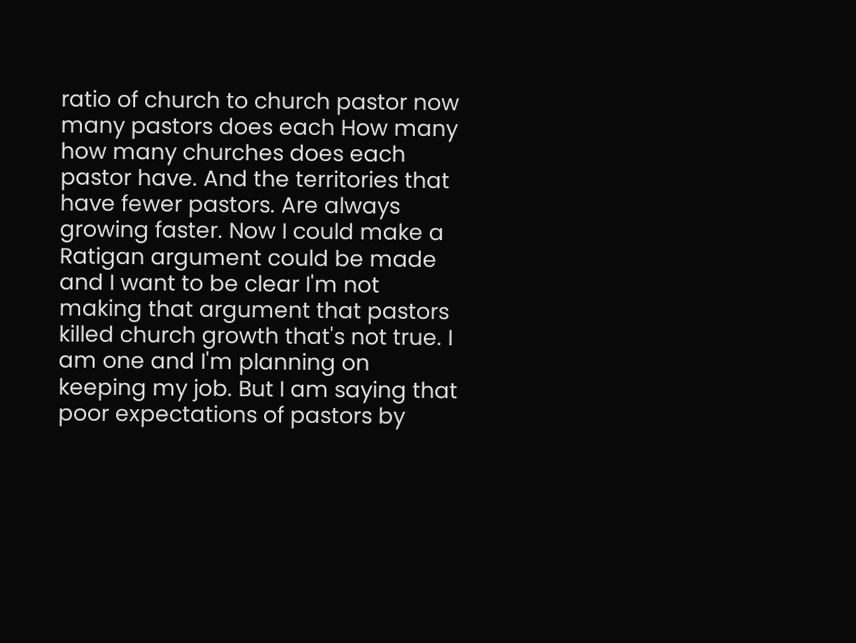ratio of church to church pastor now many pastors does each How many how many churches does each pastor have. And the territories that have fewer pastors. Are always growing faster. Now I could make a Ratigan argument could be made and I want to be clear I'm not making that argument that pastors killed church growth that's not true. I am one and I'm planning on keeping my job. But I am saying that poor expectations of pastors by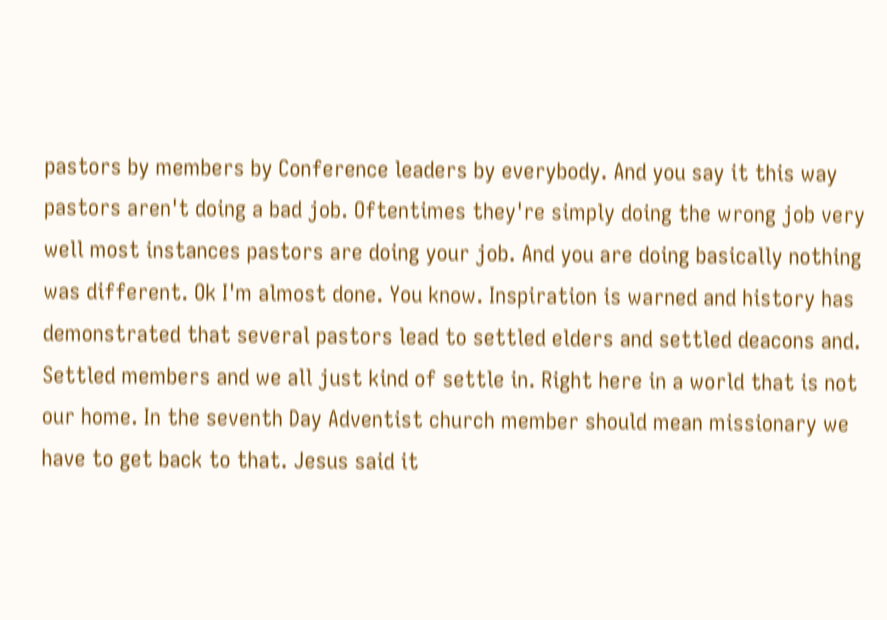pastors by members by Conference leaders by everybody. And you say it this way pastors aren't doing a bad job. Oftentimes they're simply doing the wrong job very well most instances pastors are doing your job. And you are doing basically nothing was different. Ok I'm almost done. You know. Inspiration is warned and history has demonstrated that several pastors lead to settled elders and settled deacons and. Settled members and we all just kind of settle in. Right here in a world that is not our home. In the seventh Day Adventist church member should mean missionary we have to get back to that. Jesus said it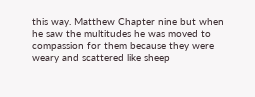this way. Matthew Chapter nine but when he saw the multitudes he was moved to compassion for them because they were weary and scattered like sheep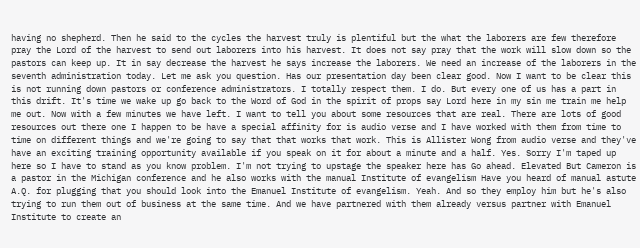having no shepherd. Then he said to the cycles the harvest truly is plentiful but the what the laborers are few therefore pray the Lord of the harvest to send out laborers into his harvest. It does not say pray that the work will slow down so the pastors can keep up. It in say decrease the harvest he says increase the laborers. We need an increase of the laborers in the seventh administration today. Let me ask you question. Has our presentation day been clear good. Now I want to be clear this is not running down pastors or conference administrators. I totally respect them. I do. But every one of us has a part in this drift. It's time we wake up go back to the Word of God in the spirit of props say Lord here in my sin me train me help me out. Now with a few minutes we have left. I want to tell you about some resources that are real. There are lots of good resources out there one I happen to be have a special affinity for is audio verse and I have worked with them from time to time on different things and we're going to say that that works that work. This is Allister Wong from audio verse and they've have an exciting training opportunity available if you speak on it for about a minute and a half. Yes. Sorry I'm taped up here so I have to stand as you know problem. I'm not trying to upstage the speaker here has Go ahead. Elevated But Cameron is a pastor in the Michigan conference and he also works with the manual Institute of evangelism Have you heard of manual astute A.Q. for plugging that you should look into the Emanuel Institute of evangelism. Yeah. And so they employ him but he's also trying to run them out of business at the same time. And we have partnered with them already versus partner with Emanuel Institute to create an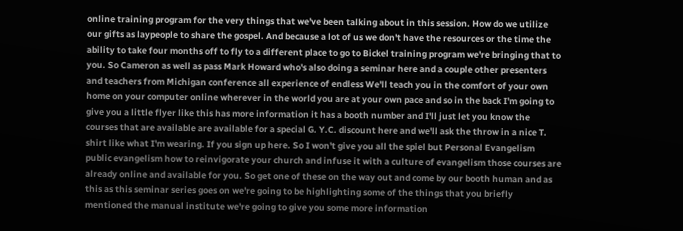online training program for the very things that we've been talking about in this session. How do we utilize our gifts as laypeople to share the gospel. And because a lot of us we don't have the resources or the time the ability to take four months off to fly to a different place to go to Bickel training program we're bringing that to you. So Cameron as well as pass Mark Howard who's also doing a seminar here and a couple other presenters and teachers from Michigan conference all experience of endless We'll teach you in the comfort of your own home on your computer online wherever in the world you are at your own pace and so in the back I'm going to give you a little flyer like this has more information it has a booth number and I'll just let you know the courses that are available are available for a special G. Y.C. discount here and we'll ask the throw in a nice T. shirt like what I'm wearing. If you sign up here. So I won't give you all the spiel but Personal Evangelism public evangelism how to reinvigorate your church and infuse it with a culture of evangelism those courses are already online and available for you. So get one of these on the way out and come by our booth human and as this as this seminar series goes on we're going to be highlighting some of the things that you briefly mentioned the manual institute we're going to give you some more information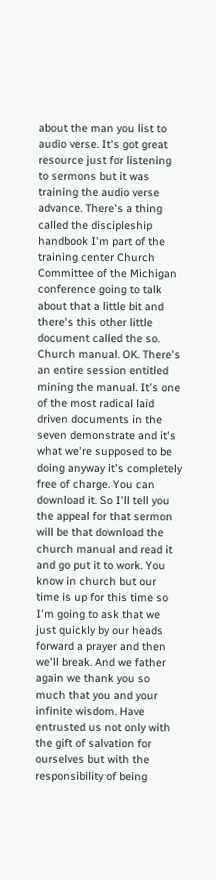about the man you list to audio verse. It's got great resource just for listening to sermons but it was training the audio verse advance. There's a thing called the discipleship handbook I'm part of the training center Church Committee of the Michigan conference going to talk about that a little bit and there's this other little document called the so. Church manual. OK. There's an entire session entitled mining the manual. It's one of the most radical laid driven documents in the seven demonstrate and it's what we're supposed to be doing anyway it's completely free of charge. You can download it. So I'll tell you the appeal for that sermon will be that download the church manual and read it and go put it to work. You know in church but our time is up for this time so I'm going to ask that we just quickly by our heads forward a prayer and then we'll break. And we father again we thank you so much that you and your infinite wisdom. Have entrusted us not only with the gift of salvation for ourselves but with the responsibility of being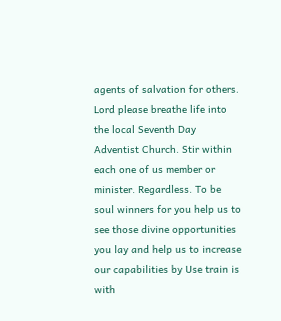agents of salvation for others. Lord please breathe life into the local Seventh Day Adventist Church. Stir within each one of us member or minister. Regardless. To be soul winners for you help us to see those divine opportunities you lay and help us to increase our capabilities by Use train is with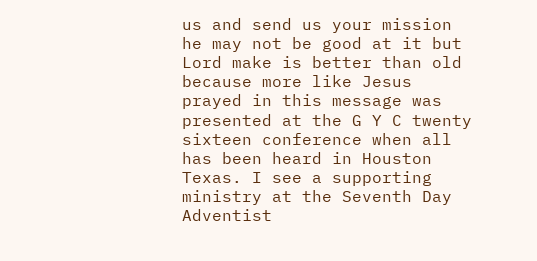us and send us your mission he may not be good at it but Lord make is better than old because more like Jesus prayed in this message was presented at the G Y C twenty sixteen conference when all has been heard in Houston Texas. I see a supporting ministry at the Seventh Day Adventist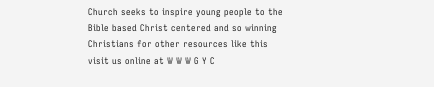Church seeks to inspire young people to the Bible based Christ centered and so winning Christians for other resources like this visit us online at W W W G Y C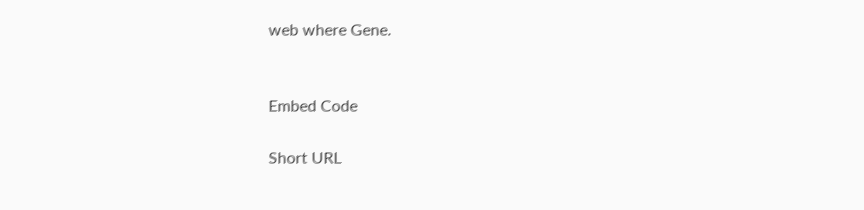web where Gene.


Embed Code

Short URL